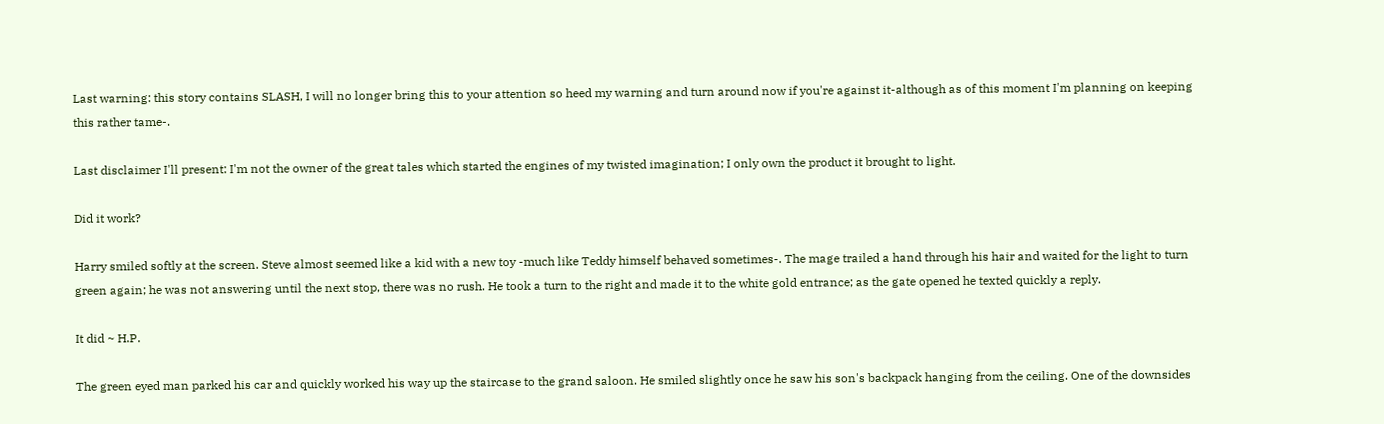Last warning: this story contains SLASH, I will no longer bring this to your attention so heed my warning and turn around now if you're against it-although as of this moment I'm planning on keeping this rather tame-.

Last disclaimer I'll present: I'm not the owner of the great tales which started the engines of my twisted imagination; I only own the product it brought to light.

Did it work?

Harry smiled softly at the screen. Steve almost seemed like a kid with a new toy -much like Teddy himself behaved sometimes-. The mage trailed a hand through his hair and waited for the light to turn green again; he was not answering until the next stop, there was no rush. He took a turn to the right and made it to the white gold entrance; as the gate opened he texted quickly a reply.

It did ~ H.P.

The green eyed man parked his car and quickly worked his way up the staircase to the grand saloon. He smiled slightly once he saw his son's backpack hanging from the ceiling. One of the downsides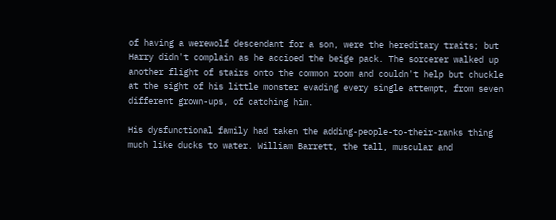of having a werewolf descendant for a son, were the hereditary traits; but Harry didn't complain as he accioed the beige pack. The sorcerer walked up another flight of stairs onto the common room and couldn't help but chuckle at the sight of his little monster evading every single attempt, from seven different grown-ups, of catching him.

His dysfunctional family had taken the adding-people-to-their-ranks thing much like ducks to water. William Barrett, the tall, muscular and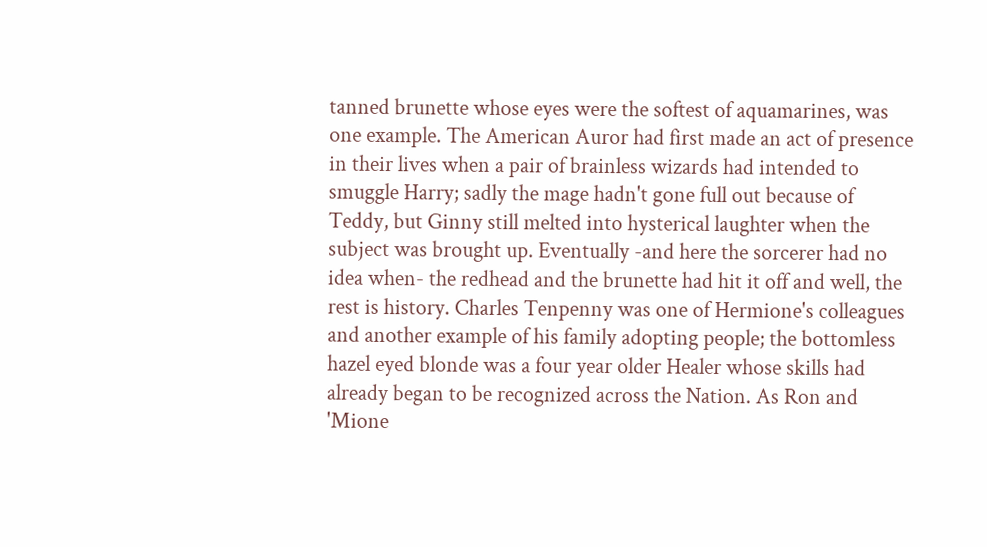tanned brunette whose eyes were the softest of aquamarines, was one example. The American Auror had first made an act of presence in their lives when a pair of brainless wizards had intended to smuggle Harry; sadly the mage hadn't gone full out because of Teddy, but Ginny still melted into hysterical laughter when the subject was brought up. Eventually -and here the sorcerer had no idea when- the redhead and the brunette had hit it off and well, the rest is history. Charles Tenpenny was one of Hermione's colleagues and another example of his family adopting people; the bottomless hazel eyed blonde was a four year older Healer whose skills had already began to be recognized across the Nation. As Ron and 'Mione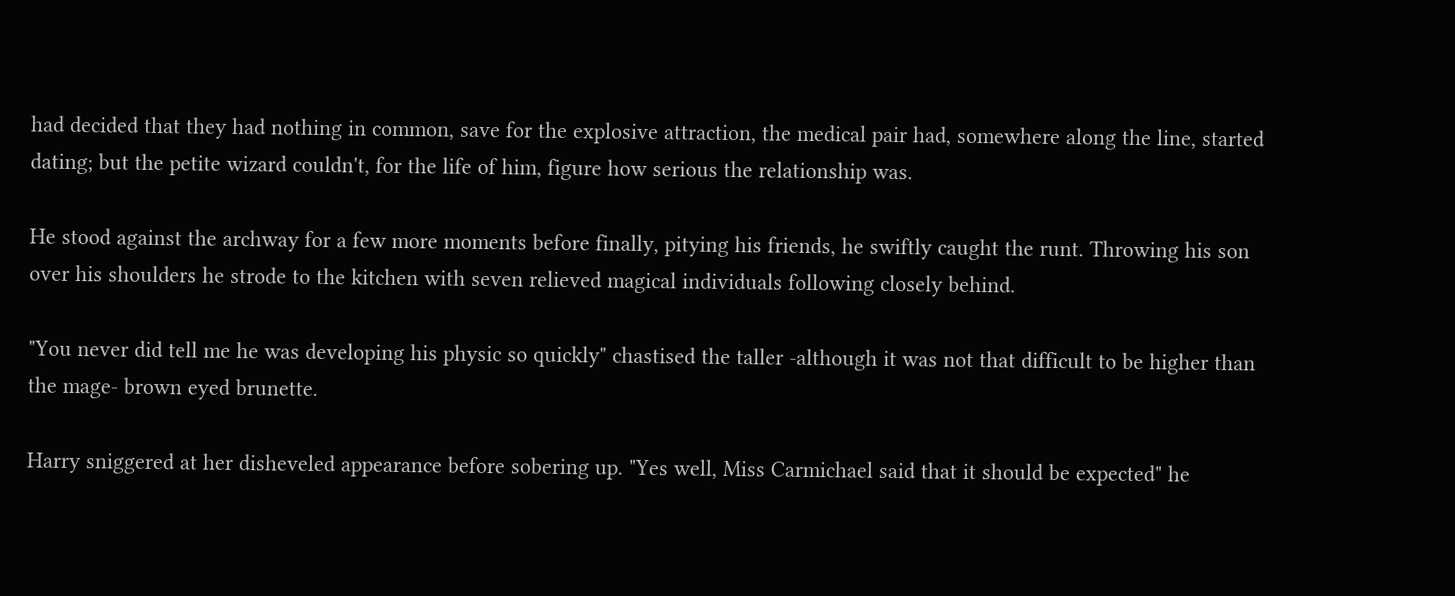had decided that they had nothing in common, save for the explosive attraction, the medical pair had, somewhere along the line, started dating; but the petite wizard couldn't, for the life of him, figure how serious the relationship was.

He stood against the archway for a few more moments before finally, pitying his friends, he swiftly caught the runt. Throwing his son over his shoulders he strode to the kitchen with seven relieved magical individuals following closely behind.

"You never did tell me he was developing his physic so quickly" chastised the taller -although it was not that difficult to be higher than the mage- brown eyed brunette.

Harry sniggered at her disheveled appearance before sobering up. "Yes well, Miss Carmichael said that it should be expected" he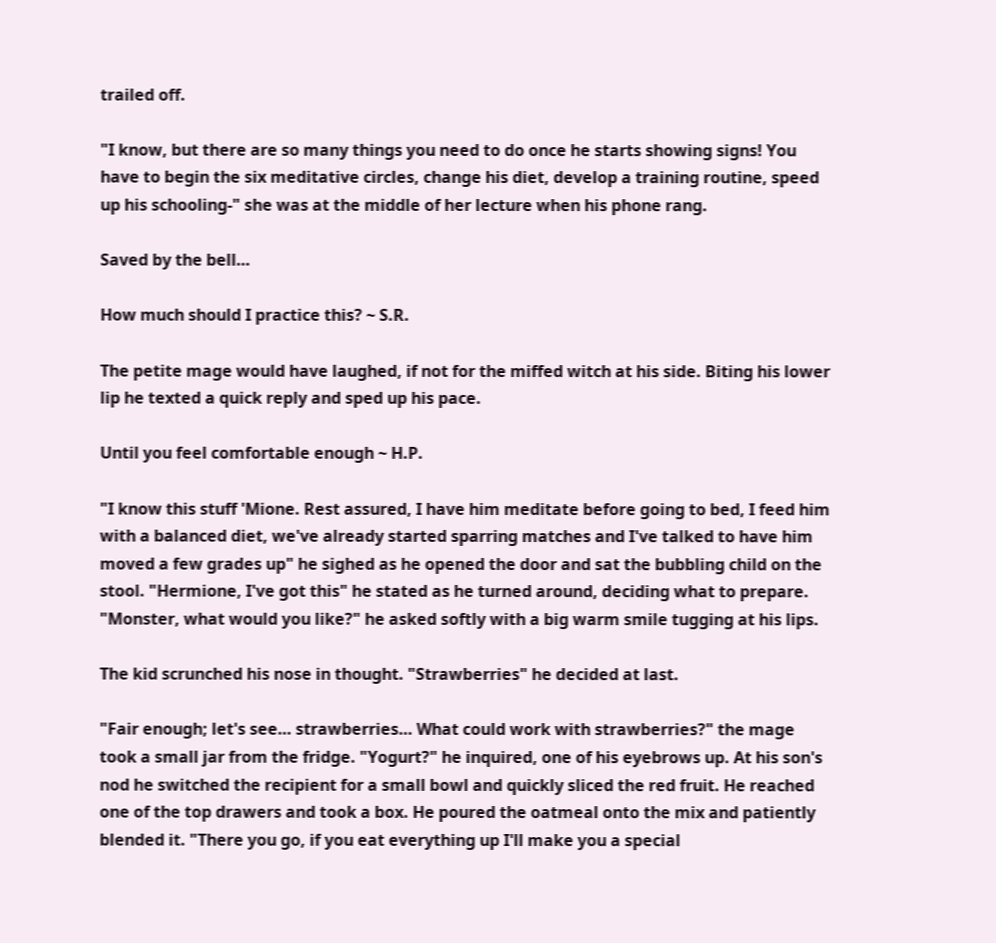trailed off.

"I know, but there are so many things you need to do once he starts showing signs! You have to begin the six meditative circles, change his diet, develop a training routine, speed up his schooling-" she was at the middle of her lecture when his phone rang.

Saved by the bell…

How much should I practice this? ~ S.R.

The petite mage would have laughed, if not for the miffed witch at his side. Biting his lower lip he texted a quick reply and sped up his pace.

Until you feel comfortable enough ~ H.P.

"I know this stuff 'Mione. Rest assured, I have him meditate before going to bed, I feed him with a balanced diet, we've already started sparring matches and I've talked to have him moved a few grades up" he sighed as he opened the door and sat the bubbling child on the stool. "Hermione, I've got this" he stated as he turned around, deciding what to prepare. "Monster, what would you like?" he asked softly with a big warm smile tugging at his lips.

The kid scrunched his nose in thought. "Strawberries" he decided at last.

"Fair enough; let's see… strawberries… What could work with strawberries?" the mage took a small jar from the fridge. "Yogurt?" he inquired, one of his eyebrows up. At his son's nod he switched the recipient for a small bowl and quickly sliced the red fruit. He reached one of the top drawers and took a box. He poured the oatmeal onto the mix and patiently blended it. "There you go, if you eat everything up I'll make you a special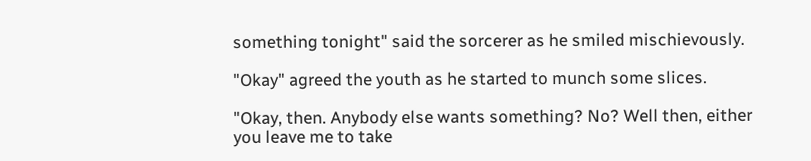something tonight" said the sorcerer as he smiled mischievously.

"Okay" agreed the youth as he started to munch some slices.

"Okay, then. Anybody else wants something? No? Well then, either you leave me to take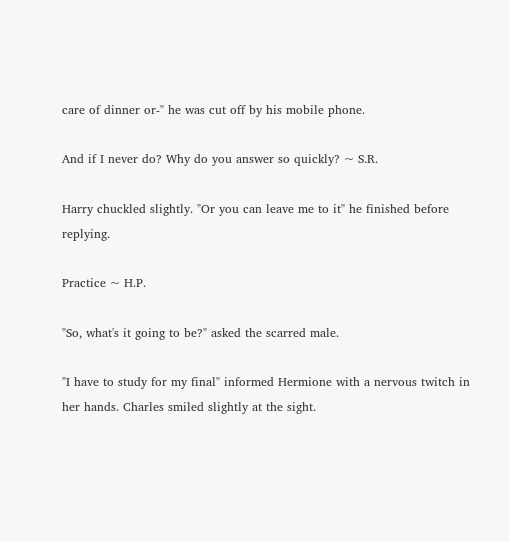care of dinner or-" he was cut off by his mobile phone.

And if I never do? Why do you answer so quickly? ~ S.R.

Harry chuckled slightly. "Or you can leave me to it" he finished before replying.

Practice ~ H.P.

"So, what's it going to be?" asked the scarred male.

"I have to study for my final" informed Hermione with a nervous twitch in her hands. Charles smiled slightly at the sight.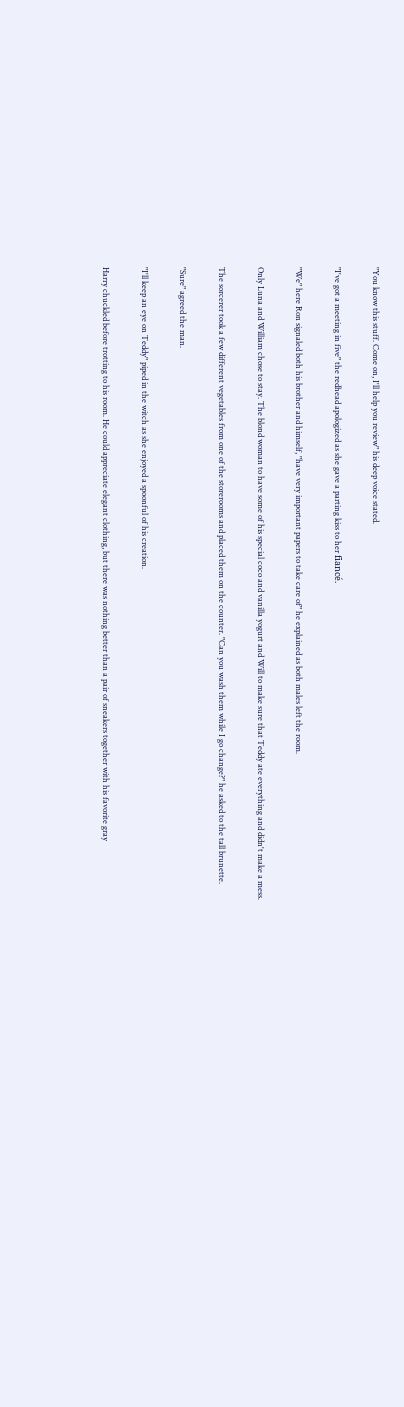"You know this stuff. Come on, I'll help you review" his deep voice stated.

"I've got a meeting in five" the redhead apologized as she gave a parting kiss to her fiancé.

"We" here Ron signaled both his brother and himself, "have very important papers to take care of" he explained as both males left the room.

Only Luna and William chose to stay. The blond woman to have some of his special coco and vanilla yogurt and Will to make sure that Teddy ate everything and didn't make a mess.

The sorcerer took a few different vegetables from one of the storerooms and placed them on the counter. "Can you wash them while I go change?" he asked to the tall brunette.

"Sure" agreed the man.

"I'll keep an eye on Teddy" piped in the witch as she enjoyed a spoonful of his creation.

Harry chuckled before trotting to his room. He could appreciate elegant clothing, but there was nothing better than a pair of sneakers together with his favorite gray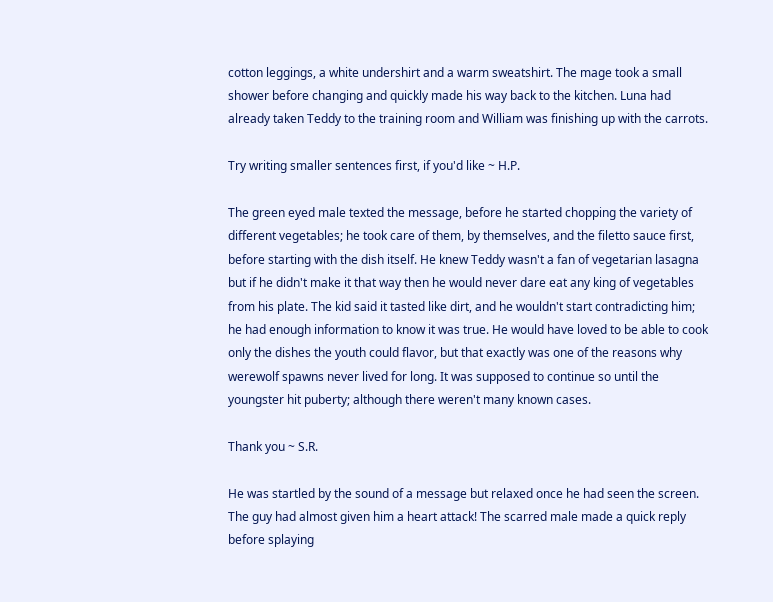cotton leggings, a white undershirt and a warm sweatshirt. The mage took a small shower before changing and quickly made his way back to the kitchen. Luna had already taken Teddy to the training room and William was finishing up with the carrots.

Try writing smaller sentences first, if you'd like ~ H.P.

The green eyed male texted the message, before he started chopping the variety of different vegetables; he took care of them, by themselves, and the filetto sauce first, before starting with the dish itself. He knew Teddy wasn't a fan of vegetarian lasagna but if he didn't make it that way then he would never dare eat any king of vegetables from his plate. The kid said it tasted like dirt, and he wouldn't start contradicting him; he had enough information to know it was true. He would have loved to be able to cook only the dishes the youth could flavor, but that exactly was one of the reasons why werewolf spawns never lived for long. It was supposed to continue so until the youngster hit puberty; although there weren't many known cases.

Thank you ~ S.R.

He was startled by the sound of a message but relaxed once he had seen the screen. The guy had almost given him a heart attack! The scarred male made a quick reply before splaying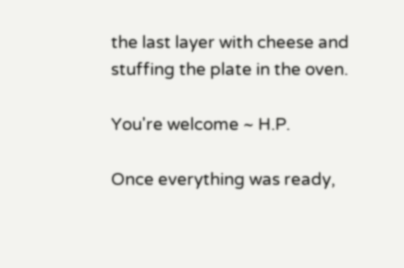the last layer with cheese and stuffing the plate in the oven.

You're welcome ~ H.P.

Once everything was ready,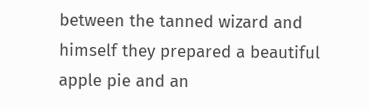between the tanned wizard and himself they prepared a beautiful apple pie and an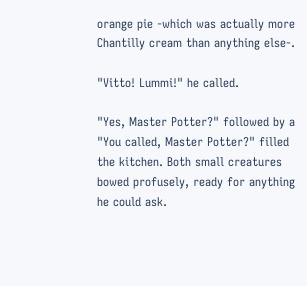orange pie -which was actually more Chantilly cream than anything else-.

"Vitto! Lummi!" he called.

"Yes, Master Potter?" followed by a "You called, Master Potter?" filled the kitchen. Both small creatures bowed profusely, ready for anything he could ask.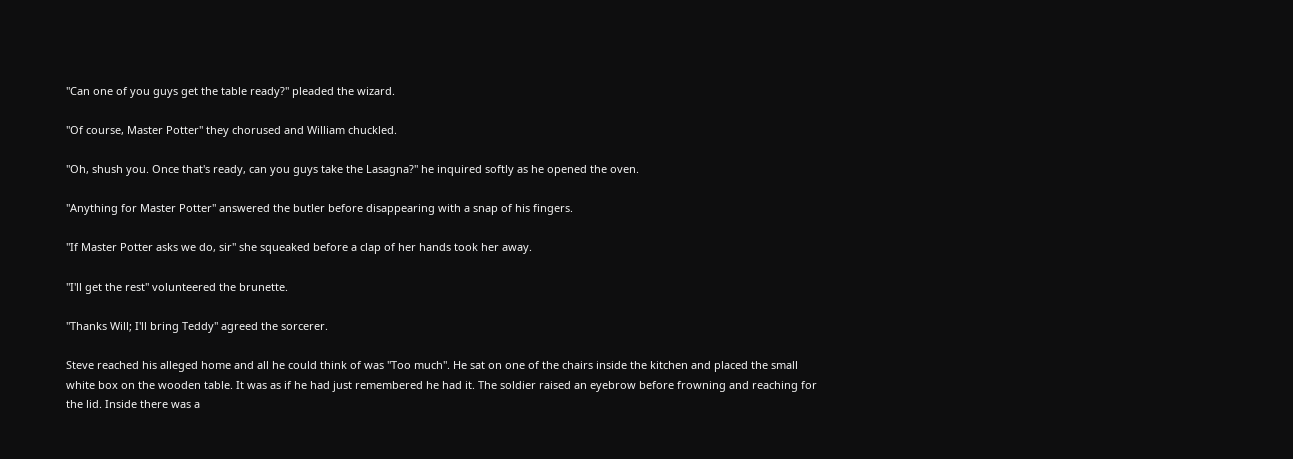"Can one of you guys get the table ready?" pleaded the wizard.

"Of course, Master Potter" they chorused and William chuckled.

"Oh, shush you. Once that's ready, can you guys take the Lasagna?" he inquired softly as he opened the oven.

"Anything for Master Potter" answered the butler before disappearing with a snap of his fingers.

"If Master Potter asks we do, sir" she squeaked before a clap of her hands took her away.

"I'll get the rest" volunteered the brunette.

"Thanks Will; I'll bring Teddy" agreed the sorcerer.

Steve reached his alleged home and all he could think of was "Too much". He sat on one of the chairs inside the kitchen and placed the small white box on the wooden table. It was as if he had just remembered he had it. The soldier raised an eyebrow before frowning and reaching for the lid. Inside there was a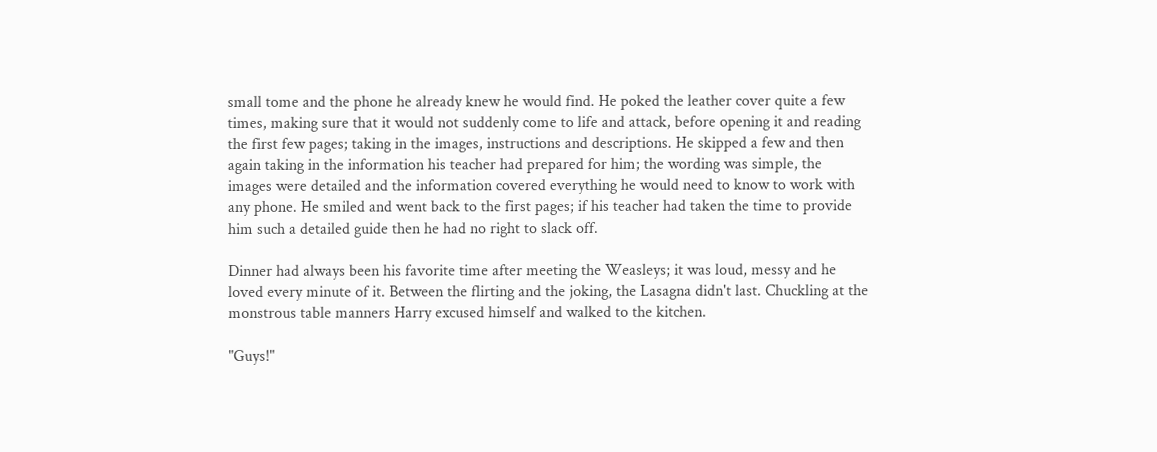small tome and the phone he already knew he would find. He poked the leather cover quite a few times, making sure that it would not suddenly come to life and attack, before opening it and reading the first few pages; taking in the images, instructions and descriptions. He skipped a few and then again taking in the information his teacher had prepared for him; the wording was simple, the images were detailed and the information covered everything he would need to know to work with any phone. He smiled and went back to the first pages; if his teacher had taken the time to provide him such a detailed guide then he had no right to slack off.

Dinner had always been his favorite time after meeting the Weasleys; it was loud, messy and he loved every minute of it. Between the flirting and the joking, the Lasagna didn't last. Chuckling at the monstrous table manners Harry excused himself and walked to the kitchen.

"Guys!"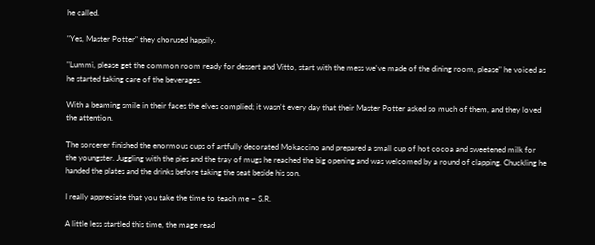he called.

"Yes, Master Potter" they chorused happily.

"Lummi, please get the common room ready for dessert and Vitto, start with the mess we've made of the dining room, please" he voiced as he started taking care of the beverages.

With a beaming smile in their faces the elves complied; it wasn't every day that their Master Potter asked so much of them, and they loved the attention.

The sorcerer finished the enormous cups of artfully decorated Mokaccino and prepared a small cup of hot cocoa and sweetened milk for the youngster. Juggling with the pies and the tray of mugs he reached the big opening and was welcomed by a round of clapping. Chuckling he handed the plates and the drinks before taking the seat beside his son.

I really appreciate that you take the time to teach me ~ S.R.

A little less startled this time, the mage read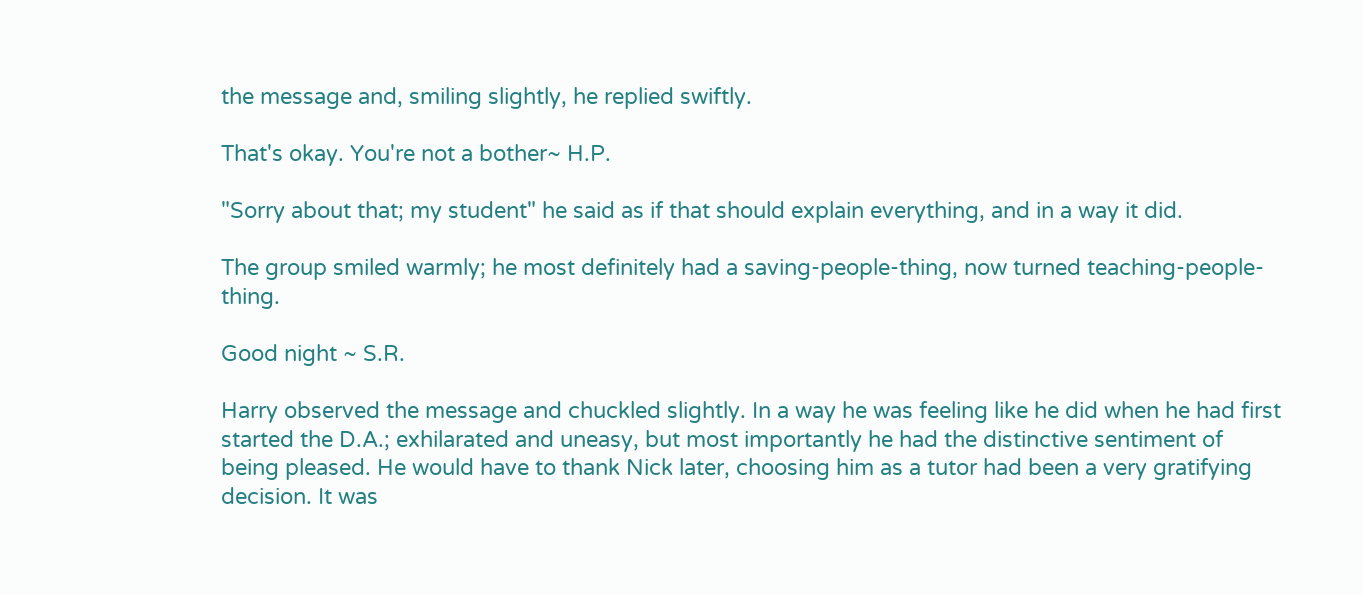the message and, smiling slightly, he replied swiftly.

That's okay. You're not a bother~ H.P.

"Sorry about that; my student" he said as if that should explain everything, and in a way it did.

The group smiled warmly; he most definitely had a saving-people-thing, now turned teaching-people-thing.

Good night ~ S.R.

Harry observed the message and chuckled slightly. In a way he was feeling like he did when he had first started the D.A.; exhilarated and uneasy, but most importantly he had the distinctive sentiment of being pleased. He would have to thank Nick later, choosing him as a tutor had been a very gratifying decision. It was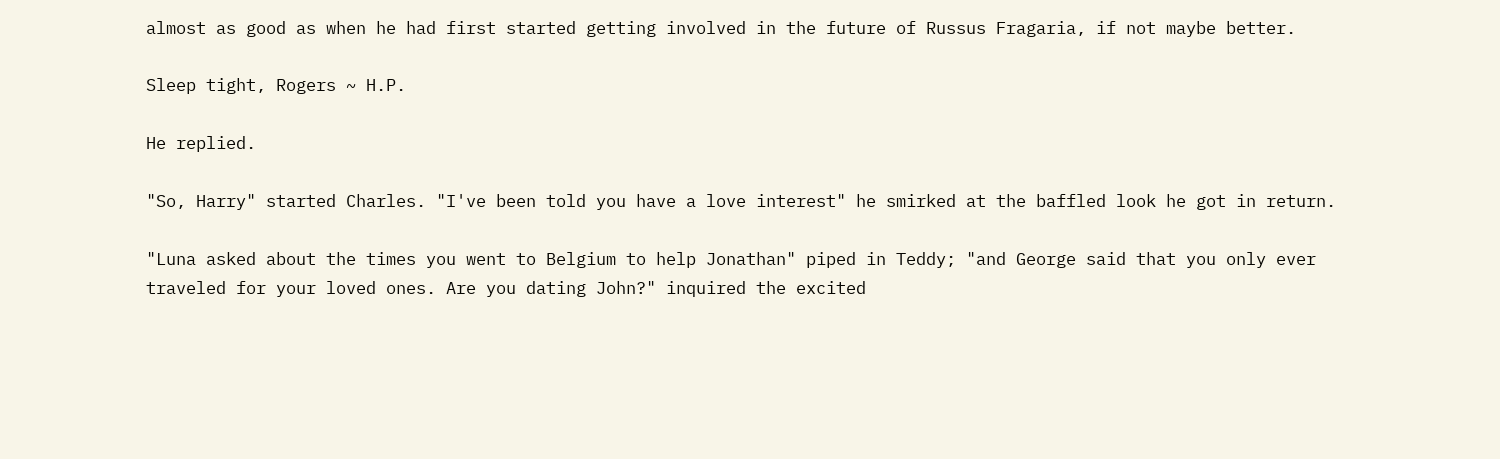almost as good as when he had first started getting involved in the future of Russus Fragaria, if not maybe better.

Sleep tight, Rogers ~ H.P.

He replied.

"So, Harry" started Charles. "I've been told you have a love interest" he smirked at the baffled look he got in return.

"Luna asked about the times you went to Belgium to help Jonathan" piped in Teddy; "and George said that you only ever traveled for your loved ones. Are you dating John?" inquired the excited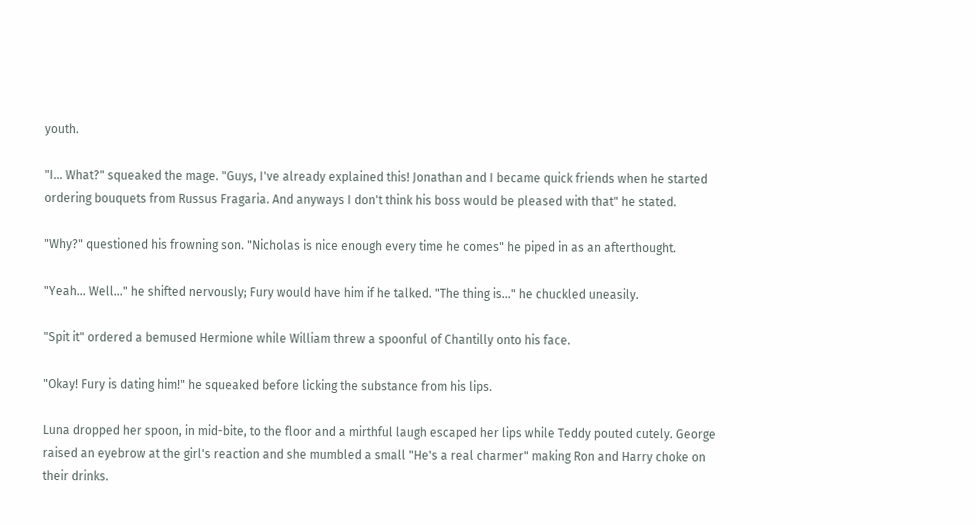youth.

"I… What?" squeaked the mage. "Guys, I've already explained this! Jonathan and I became quick friends when he started ordering bouquets from Russus Fragaria. And anyways I don't think his boss would be pleased with that" he stated.

"Why?" questioned his frowning son. "Nicholas is nice enough every time he comes" he piped in as an afterthought.

"Yeah… Well…" he shifted nervously; Fury would have him if he talked. "The thing is…" he chuckled uneasily.

"Spit it" ordered a bemused Hermione while William threw a spoonful of Chantilly onto his face.

"Okay! Fury is dating him!" he squeaked before licking the substance from his lips.

Luna dropped her spoon, in mid-bite, to the floor and a mirthful laugh escaped her lips while Teddy pouted cutely. George raised an eyebrow at the girl's reaction and she mumbled a small "He's a real charmer" making Ron and Harry choke on their drinks.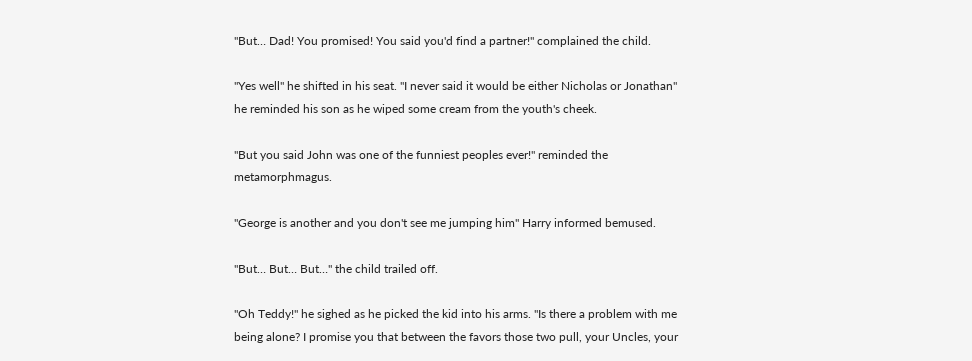"But… Dad! You promised! You said you'd find a partner!" complained the child.

"Yes well" he shifted in his seat. "I never said it would be either Nicholas or Jonathan" he reminded his son as he wiped some cream from the youth's cheek.

"But you said John was one of the funniest peoples ever!" reminded the metamorphmagus.

"George is another and you don't see me jumping him" Harry informed bemused.

"But… But… But…" the child trailed off.

"Oh Teddy!" he sighed as he picked the kid into his arms. "Is there a problem with me being alone? I promise you that between the favors those two pull, your Uncles, your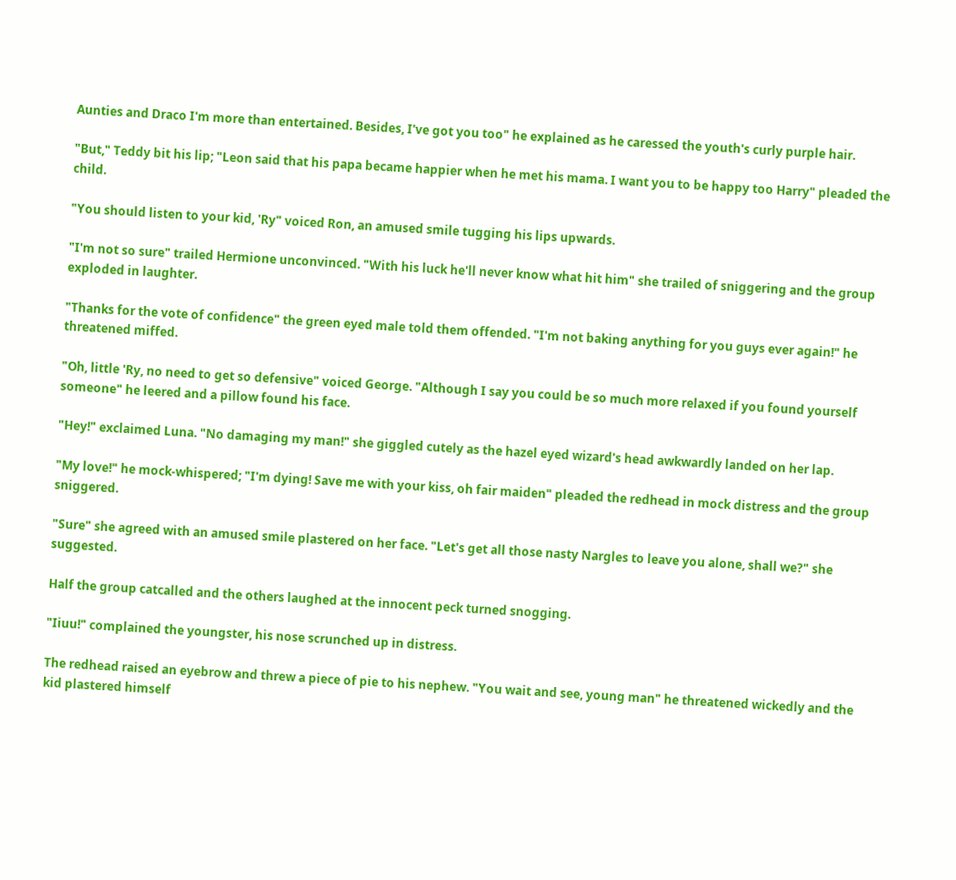Aunties and Draco I'm more than entertained. Besides, I've got you too" he explained as he caressed the youth's curly purple hair.

"But," Teddy bit his lip; "Leon said that his papa became happier when he met his mama. I want you to be happy too Harry" pleaded the child.

"You should listen to your kid, 'Ry" voiced Ron, an amused smile tugging his lips upwards.

"I'm not so sure" trailed Hermione unconvinced. "With his luck he'll never know what hit him" she trailed of sniggering and the group exploded in laughter.

"Thanks for the vote of confidence" the green eyed male told them offended. "I'm not baking anything for you guys ever again!" he threatened miffed.

"Oh, little 'Ry, no need to get so defensive" voiced George. "Although I say you could be so much more relaxed if you found yourself someone" he leered and a pillow found his face.

"Hey!" exclaimed Luna. "No damaging my man!" she giggled cutely as the hazel eyed wizard's head awkwardly landed on her lap.

"My love!" he mock-whispered; "I'm dying! Save me with your kiss, oh fair maiden" pleaded the redhead in mock distress and the group sniggered.

"Sure" she agreed with an amused smile plastered on her face. "Let's get all those nasty Nargles to leave you alone, shall we?" she suggested.

Half the group catcalled and the others laughed at the innocent peck turned snogging.

"Iiuu!" complained the youngster, his nose scrunched up in distress.

The redhead raised an eyebrow and threw a piece of pie to his nephew. "You wait and see, young man" he threatened wickedly and the kid plastered himself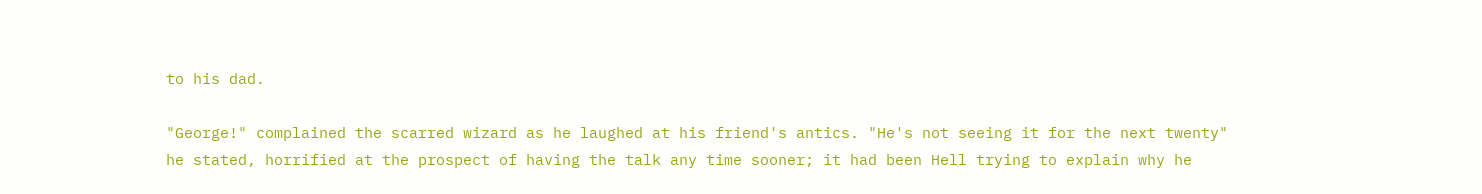to his dad.

"George!" complained the scarred wizard as he laughed at his friend's antics. "He's not seeing it for the next twenty" he stated, horrified at the prospect of having the talk any time sooner; it had been Hell trying to explain why he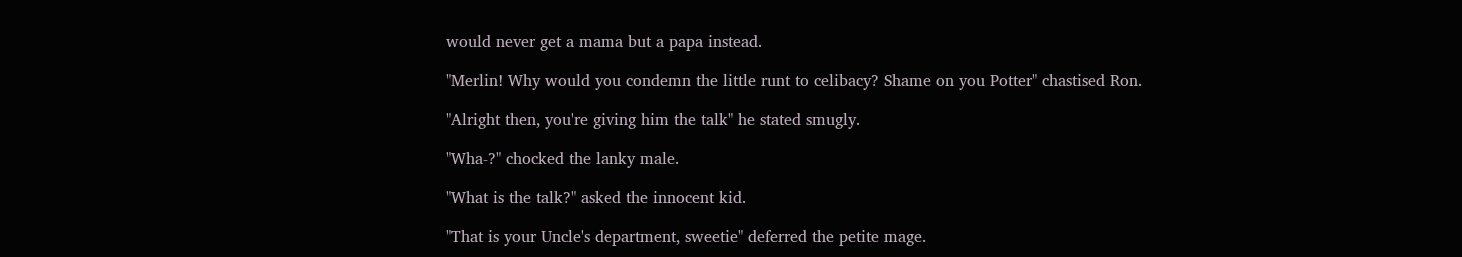would never get a mama but a papa instead.

"Merlin! Why would you condemn the little runt to celibacy? Shame on you Potter" chastised Ron.

"Alright then, you're giving him the talk" he stated smugly.

"Wha-?" chocked the lanky male.

"What is the talk?" asked the innocent kid.

"That is your Uncle's department, sweetie" deferred the petite mage.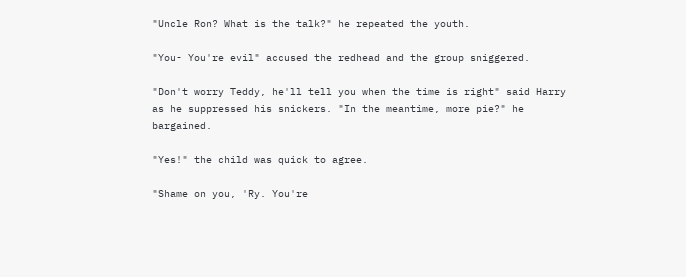"Uncle Ron? What is the talk?" he repeated the youth.

"You- You're evil" accused the redhead and the group sniggered.

"Don't worry Teddy, he'll tell you when the time is right" said Harry as he suppressed his snickers. "In the meantime, more pie?" he bargained.

"Yes!" the child was quick to agree.

"Shame on you, 'Ry. You're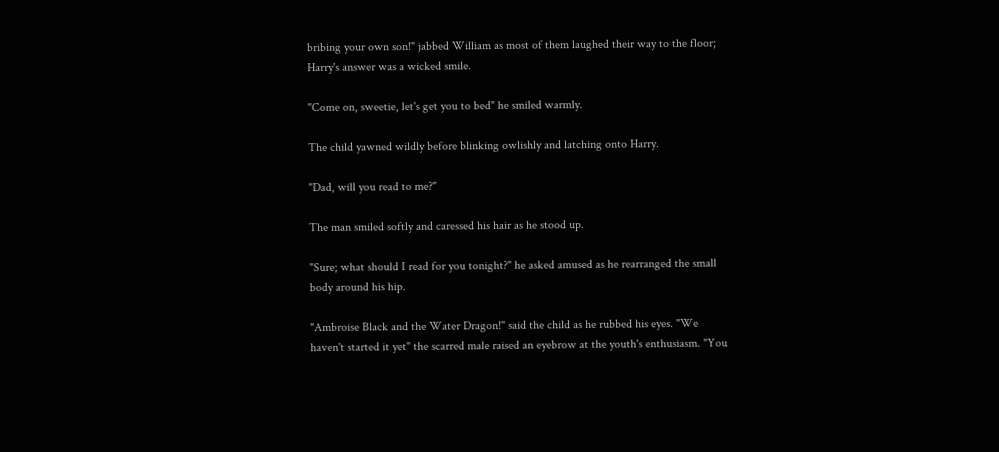bribing your own son!" jabbed William as most of them laughed their way to the floor; Harry's answer was a wicked smile.

"Come on, sweetie, let's get you to bed" he smiled warmly.

The child yawned wildly before blinking owlishly and latching onto Harry.

"Dad, will you read to me?"

The man smiled softly and caressed his hair as he stood up.

"Sure; what should I read for you tonight?" he asked amused as he rearranged the small body around his hip.

"Ambroise Black and the Water Dragon!" said the child as he rubbed his eyes. "We haven't started it yet" the scarred male raised an eyebrow at the youth's enthusiasm. "You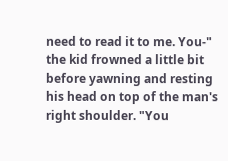need to read it to me. You-" the kid frowned a little bit before yawning and resting his head on top of the man's right shoulder. "You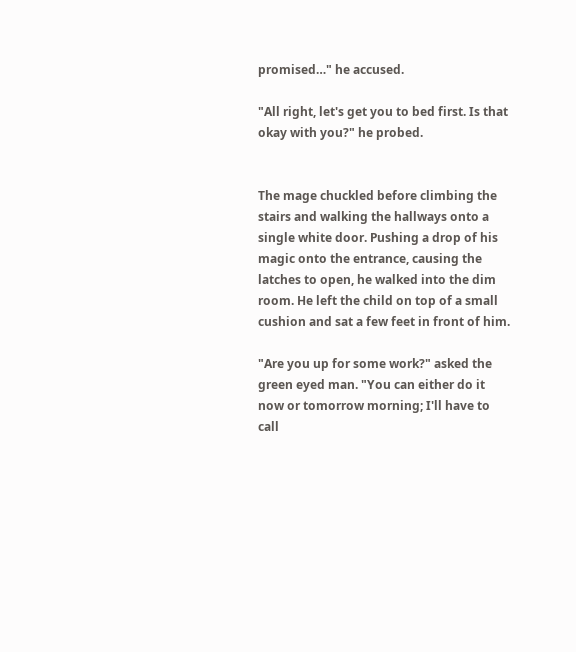promised…" he accused.

"All right, let's get you to bed first. Is that okay with you?" he probed.


The mage chuckled before climbing the stairs and walking the hallways onto a single white door. Pushing a drop of his magic onto the entrance, causing the latches to open, he walked into the dim room. He left the child on top of a small cushion and sat a few feet in front of him.

"Are you up for some work?" asked the green eyed man. "You can either do it now or tomorrow morning; I'll have to call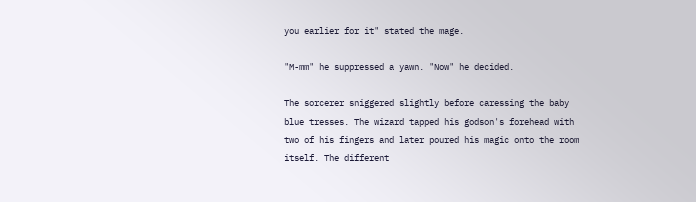you earlier for it" stated the mage.

"M-mm" he suppressed a yawn. "Now" he decided.

The sorcerer sniggered slightly before caressing the baby blue tresses. The wizard tapped his godson's forehead with two of his fingers and later poured his magic onto the room itself. The different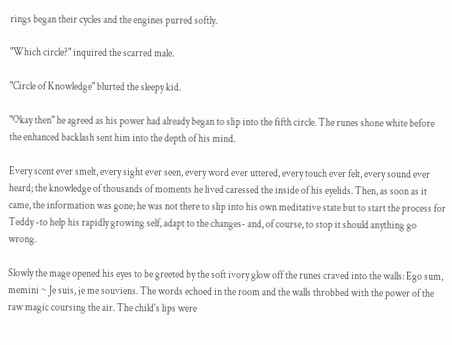rings began their cycles and the engines purred softly.

"Which circle?" inquired the scarred male.

"Circle of Knowledge" blurted the sleepy kid.

"Okay then" he agreed as his power had already began to slip into the fifth circle. The runes shone white before the enhanced backlash sent him into the depth of his mind.

Every scent ever smelt, every sight ever seen, every word ever uttered, every touch ever felt, every sound ever heard; the knowledge of thousands of moments he lived caressed the inside of his eyelids. Then, as soon as it came, the information was gone; he was not there to slip into his own meditative state but to start the process for Teddy -to help his rapidly growing self, adapt to the changes- and, of course, to stop it should anything go wrong.

Slowly the mage opened his eyes to be greeted by the soft ivory glow off the runes craved into the walls: Ego sum, memini ~ Je suis, je me souviens. The words echoed in the room and the walls throbbed with the power of the raw magic coursing the air. The child's lips were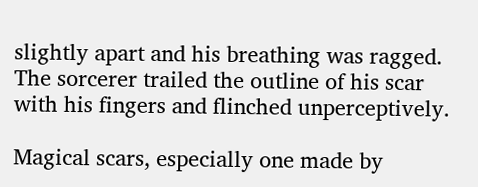slightly apart and his breathing was ragged. The sorcerer trailed the outline of his scar with his fingers and flinched unperceptively.

Magical scars, especially one made by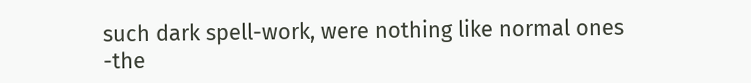such dark spell-work, were nothing like normal ones -the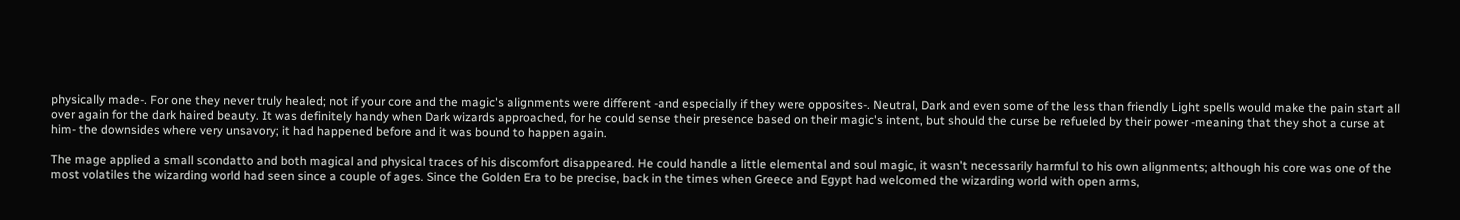physically made-. For one they never truly healed; not if your core and the magic's alignments were different -and especially if they were opposites-. Neutral, Dark and even some of the less than friendly Light spells would make the pain start all over again for the dark haired beauty. It was definitely handy when Dark wizards approached, for he could sense their presence based on their magic's intent, but should the curse be refueled by their power -meaning that they shot a curse at him- the downsides where very unsavory; it had happened before and it was bound to happen again.

The mage applied a small scondatto and both magical and physical traces of his discomfort disappeared. He could handle a little elemental and soul magic, it wasn't necessarily harmful to his own alignments; although his core was one of the most volatiles the wizarding world had seen since a couple of ages. Since the Golden Era to be precise, back in the times when Greece and Egypt had welcomed the wizarding world with open arms,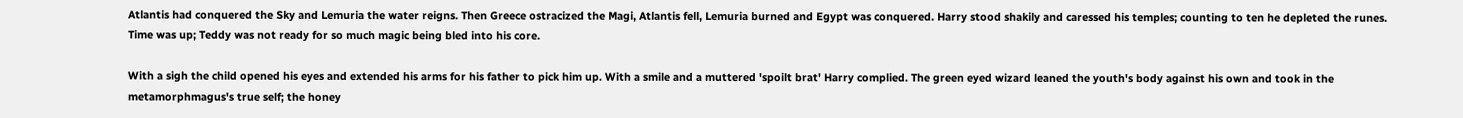Atlantis had conquered the Sky and Lemuria the water reigns. Then Greece ostracized the Magi, Atlantis fell, Lemuria burned and Egypt was conquered. Harry stood shakily and caressed his temples; counting to ten he depleted the runes. Time was up; Teddy was not ready for so much magic being bled into his core.

With a sigh the child opened his eyes and extended his arms for his father to pick him up. With a smile and a muttered 'spoilt brat' Harry complied. The green eyed wizard leaned the youth's body against his own and took in the metamorphmagus's true self; the honey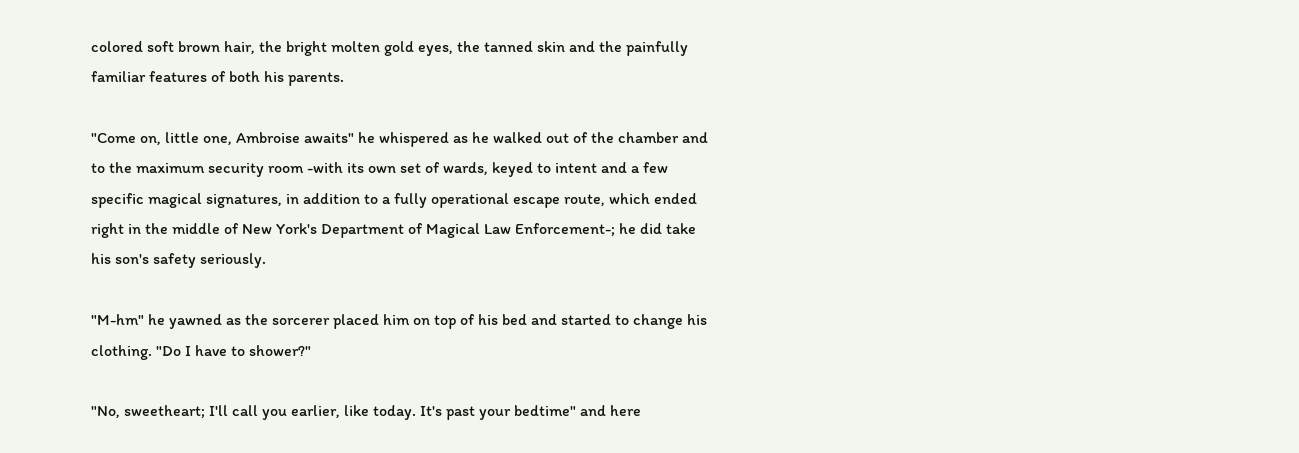colored soft brown hair, the bright molten gold eyes, the tanned skin and the painfully familiar features of both his parents.

"Come on, little one, Ambroise awaits" he whispered as he walked out of the chamber and to the maximum security room -with its own set of wards, keyed to intent and a few specific magical signatures, in addition to a fully operational escape route, which ended right in the middle of New York's Department of Magical Law Enforcement-; he did take his son's safety seriously.

"M-hm" he yawned as the sorcerer placed him on top of his bed and started to change his clothing. "Do I have to shower?"

"No, sweetheart; I'll call you earlier, like today. It's past your bedtime" and here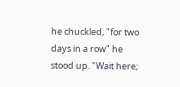he chuckled, "for two days in a row" he stood up. "Wait here;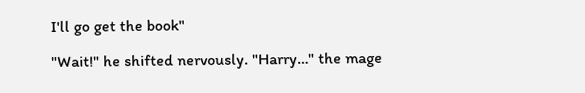I'll go get the book"

"Wait!" he shifted nervously. "Harry…" the mage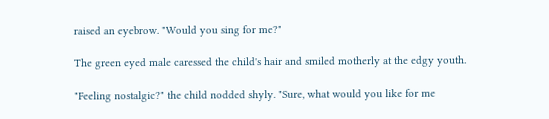raised an eyebrow. "Would you sing for me?"

The green eyed male caressed the child's hair and smiled motherly at the edgy youth.

"Feeling nostalgic?" the child nodded shyly. "Sure, what would you like for me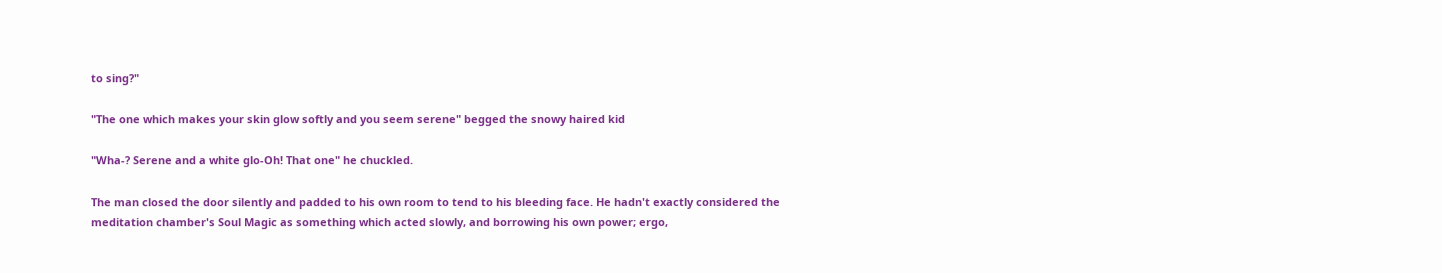to sing?"

"The one which makes your skin glow softly and you seem serene" begged the snowy haired kid

"Wha-? Serene and a white glo-Oh! That one" he chuckled.

The man closed the door silently and padded to his own room to tend to his bleeding face. He hadn't exactly considered the meditation chamber's Soul Magic as something which acted slowly, and borrowing his own power; ergo,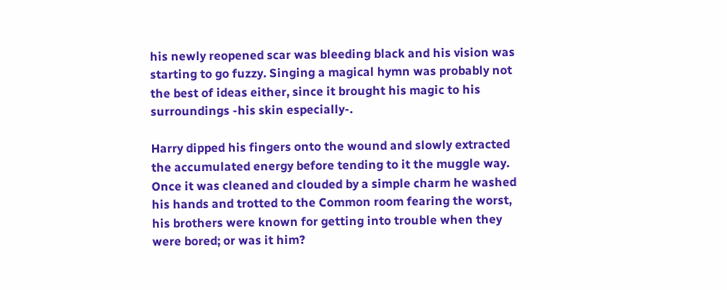his newly reopened scar was bleeding black and his vision was starting to go fuzzy. Singing a magical hymn was probably not the best of ideas either, since it brought his magic to his surroundings -his skin especially-.

Harry dipped his fingers onto the wound and slowly extracted the accumulated energy before tending to it the muggle way. Once it was cleaned and clouded by a simple charm he washed his hands and trotted to the Common room fearing the worst, his brothers were known for getting into trouble when they were bored; or was it him?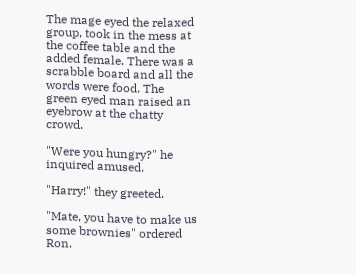The mage eyed the relaxed group, took in the mess at the coffee table and the added female. There was a scrabble board and all the words were food. The green eyed man raised an eyebrow at the chatty crowd.

"Were you hungry?" he inquired amused.

"Harry!" they greeted.

"Mate, you have to make us some brownies" ordered Ron.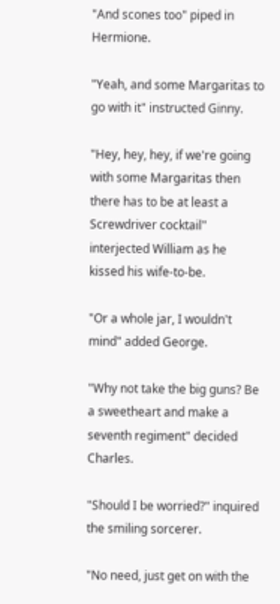"And scones too" piped in Hermione.

"Yeah, and some Margaritas to go with it" instructed Ginny.

"Hey, hey, hey, if we're going with some Margaritas then there has to be at least a Screwdriver cocktail" interjected William as he kissed his wife-to-be.

"Or a whole jar, I wouldn't mind" added George.

"Why not take the big guns? Be a sweetheart and make a seventh regiment" decided Charles.

"Should I be worried?" inquired the smiling sorcerer.

"No need, just get on with the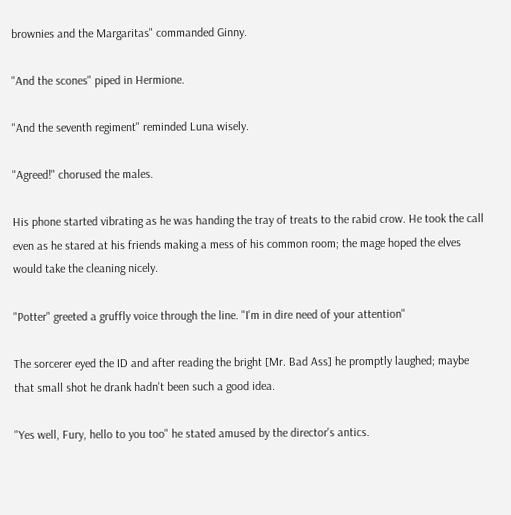brownies and the Margaritas" commanded Ginny.

"And the scones" piped in Hermione.

"And the seventh regiment" reminded Luna wisely.

"Agreed!" chorused the males.

His phone started vibrating as he was handing the tray of treats to the rabid crow. He took the call even as he stared at his friends making a mess of his common room; the mage hoped the elves would take the cleaning nicely.

"Potter" greeted a gruffly voice through the line. "I'm in dire need of your attention"

The sorcerer eyed the ID and after reading the bright [Mr. Bad Ass] he promptly laughed; maybe that small shot he drank hadn't been such a good idea.

"Yes well, Fury, hello to you too" he stated amused by the director's antics.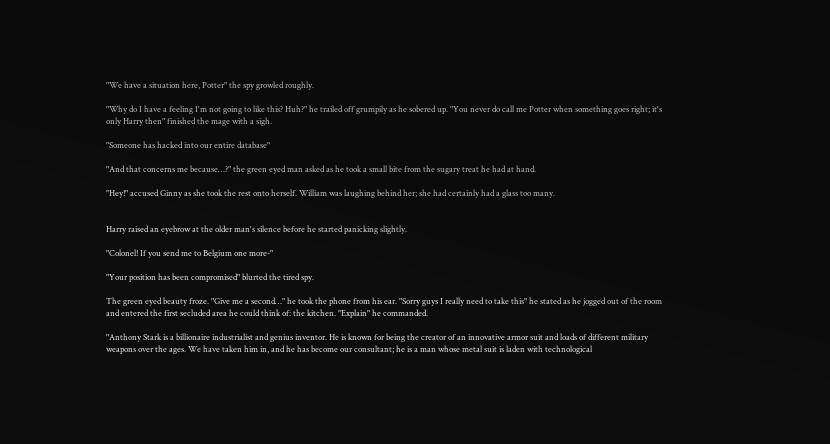"We have a situation here, Potter" the spy growled roughly.

"Why do I have a feeling I'm not going to like this? Huh?" he trailed off grumpily as he sobered up. "You never do call me Potter when something goes right; it's only Harry then" finished the mage with a sigh.

"Someone has hacked into our entire database"

"And that concerns me because…?" the green eyed man asked as he took a small bite from the sugary treat he had at hand.

"Hey!" accused Ginny as she took the rest onto herself. William was laughing behind her; she had certainly had a glass too many.


Harry raised an eyebrow at the older man's silence before he started panicking slightly.

"Colonel! If you send me to Belgium one more-"

"Your position has been compromised" blurted the tired spy.

The green eyed beauty froze. "Give me a second…" he took the phone from his ear. "Sorry guys I really need to take this" he stated as he jogged out of the room and entered the first secluded area he could think of: the kitchen. "Explain" he commanded.

"Anthony Stark is a billionaire industrialist and genius inventor. He is known for being the creator of an innovative armor suit and loads of different military weapons over the ages. We have taken him in, and he has become our consultant; he is a man whose metal suit is laden with technological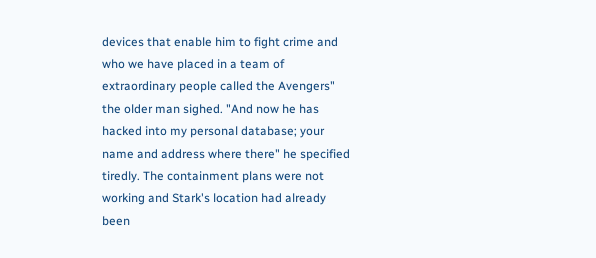devices that enable him to fight crime and who we have placed in a team of extraordinary people called the Avengers" the older man sighed. "And now he has hacked into my personal database; your name and address where there" he specified tiredly. The containment plans were not working and Stark's location had already been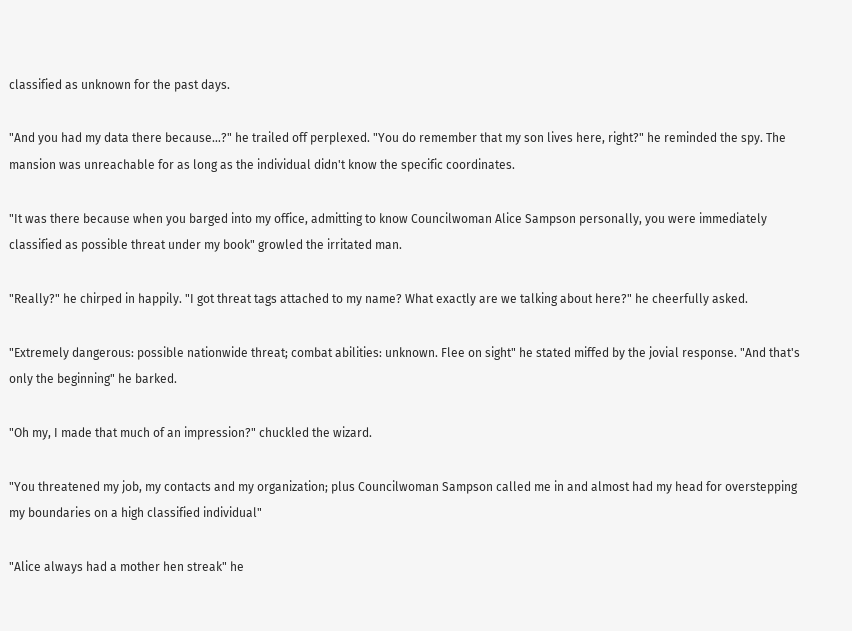classified as unknown for the past days.

"And you had my data there because…?" he trailed off perplexed. "You do remember that my son lives here, right?" he reminded the spy. The mansion was unreachable for as long as the individual didn't know the specific coordinates.

"It was there because when you barged into my office, admitting to know Councilwoman Alice Sampson personally, you were immediately classified as possible threat under my book" growled the irritated man.

"Really?" he chirped in happily. "I got threat tags attached to my name? What exactly are we talking about here?" he cheerfully asked.

"Extremely dangerous: possible nationwide threat; combat abilities: unknown. Flee on sight" he stated miffed by the jovial response. "And that's only the beginning" he barked.

"Oh my, I made that much of an impression?" chuckled the wizard.

"You threatened my job, my contacts and my organization; plus Councilwoman Sampson called me in and almost had my head for overstepping my boundaries on a high classified individual"

"Alice always had a mother hen streak" he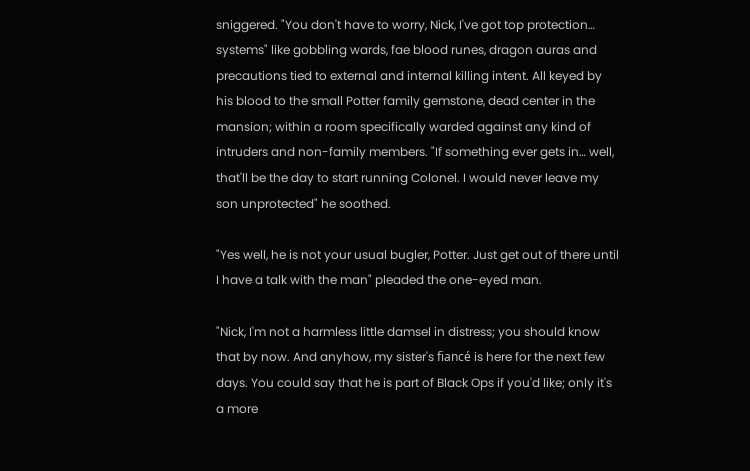sniggered. "You don't have to worry, Nick, I've got top protection… systems" like gobbling wards, fae blood runes, dragon auras and precautions tied to external and internal killing intent. All keyed by his blood to the small Potter family gemstone, dead center in the mansion; within a room specifically warded against any kind of intruders and non-family members. "If something ever gets in… well, that'll be the day to start running Colonel. I would never leave my son unprotected" he soothed.

"Yes well, he is not your usual bugler, Potter. Just get out of there until I have a talk with the man" pleaded the one-eyed man.

"Nick, I'm not a harmless little damsel in distress; you should know that by now. And anyhow, my sister's fiancé is here for the next few days. You could say that he is part of Black Ops if you'd like; only it's a more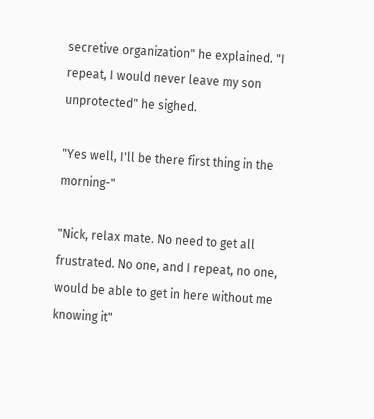secretive organization" he explained. "I repeat, I would never leave my son unprotected" he sighed.

"Yes well, I'll be there first thing in the morning-"

"Nick, relax mate. No need to get all frustrated. No one, and I repeat, no one, would be able to get in here without me knowing it"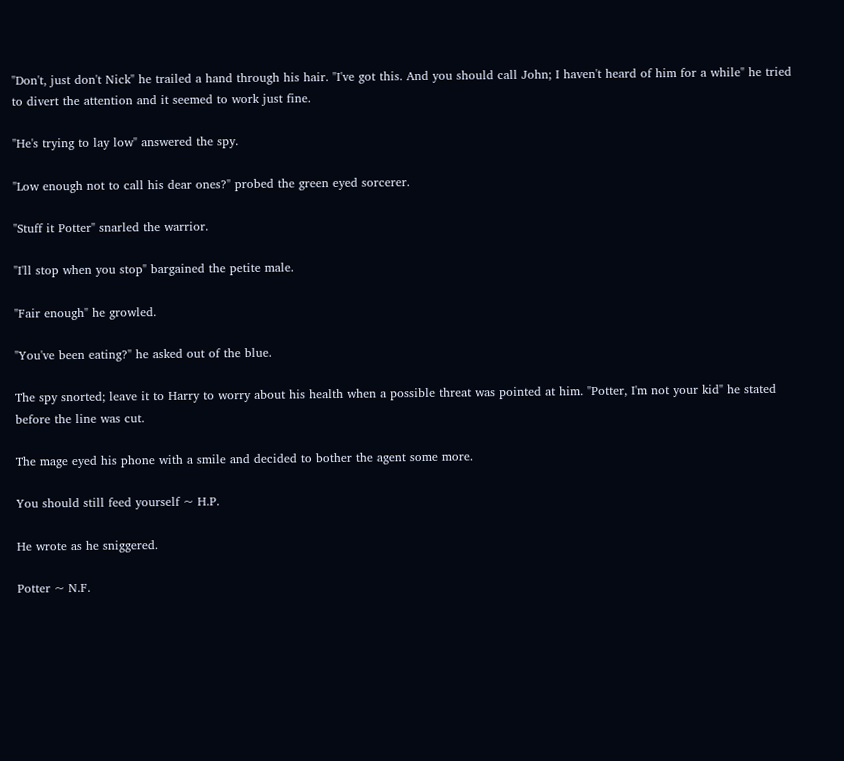"Don't, just don't Nick" he trailed a hand through his hair. "I've got this. And you should call John; I haven't heard of him for a while" he tried to divert the attention and it seemed to work just fine.

"He's trying to lay low" answered the spy.

"Low enough not to call his dear ones?" probed the green eyed sorcerer.

"Stuff it Potter" snarled the warrior.

"I'll stop when you stop" bargained the petite male.

"Fair enough" he growled.

"You've been eating?" he asked out of the blue.

The spy snorted; leave it to Harry to worry about his health when a possible threat was pointed at him. "Potter, I'm not your kid" he stated before the line was cut.

The mage eyed his phone with a smile and decided to bother the agent some more.

You should still feed yourself ~ H.P.

He wrote as he sniggered.

Potter ~ N.F.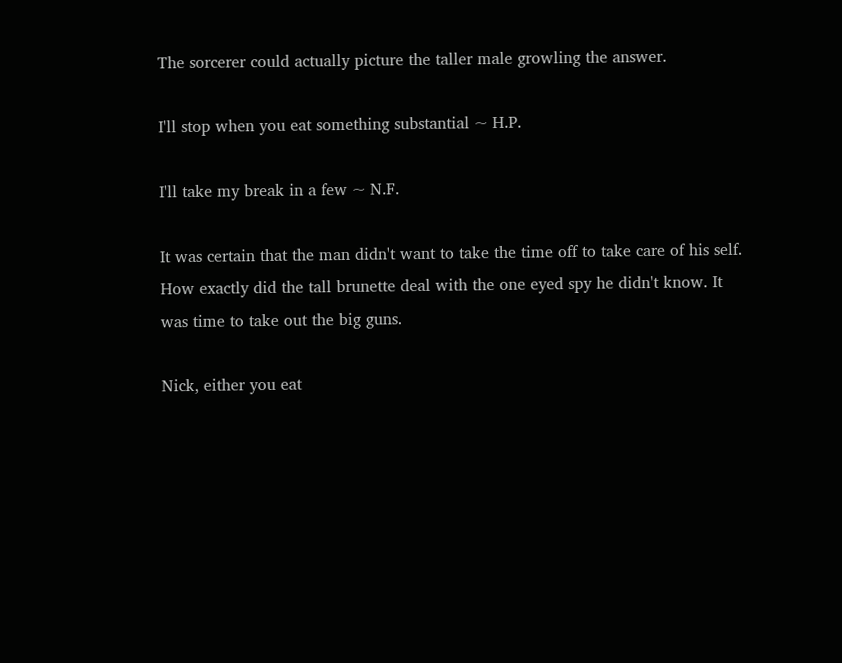The sorcerer could actually picture the taller male growling the answer.

I'll stop when you eat something substantial ~ H.P.

I'll take my break in a few ~ N.F.

It was certain that the man didn't want to take the time off to take care of his self. How exactly did the tall brunette deal with the one eyed spy he didn't know. It was time to take out the big guns.

Nick, either you eat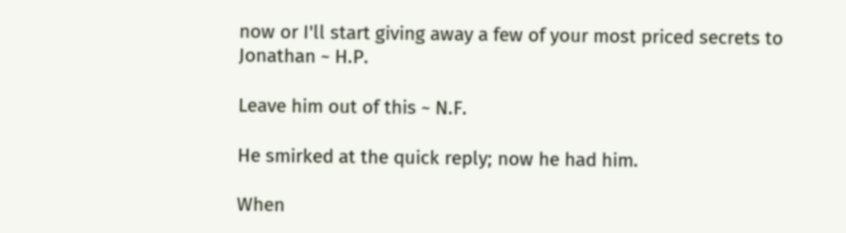now or I'll start giving away a few of your most priced secrets to Jonathan ~ H.P.

Leave him out of this ~ N.F.

He smirked at the quick reply; now he had him.

When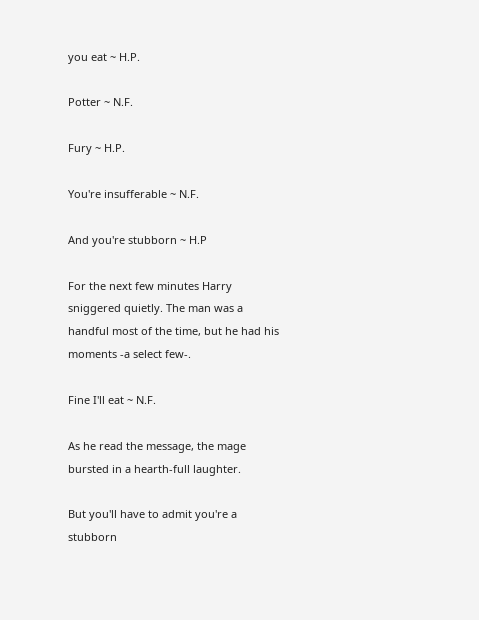you eat ~ H.P.

Potter ~ N.F.

Fury ~ H.P.

You're insufferable ~ N.F.

And you're stubborn ~ H.P

For the next few minutes Harry sniggered quietly. The man was a handful most of the time, but he had his moments -a select few-.

Fine I'll eat ~ N.F.

As he read the message, the mage bursted in a hearth-full laughter.

But you'll have to admit you're a stubborn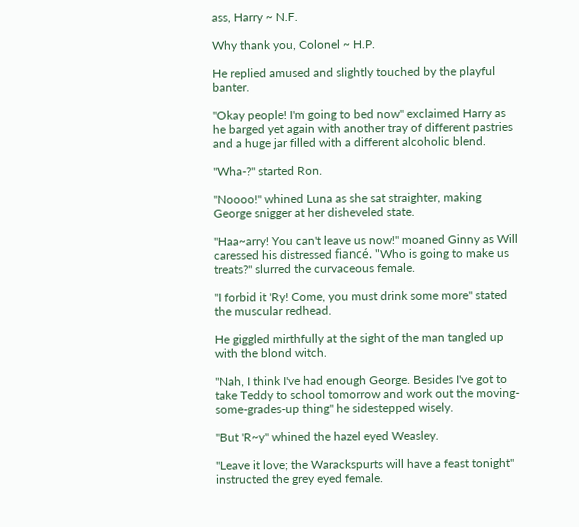ass, Harry ~ N.F.

Why thank you, Colonel ~ H.P.

He replied amused and slightly touched by the playful banter.

"Okay people! I'm going to bed now" exclaimed Harry as he barged yet again with another tray of different pastries and a huge jar filled with a different alcoholic blend.

"Wha-?" started Ron.

"Noooo!" whined Luna as she sat straighter, making George snigger at her disheveled state.

"Haa~arry! You can't leave us now!" moaned Ginny as Will caressed his distressed fiancé. "Who is going to make us treats?" slurred the curvaceous female.

"I forbid it 'Ry! Come, you must drink some more" stated the muscular redhead.

He giggled mirthfully at the sight of the man tangled up with the blond witch.

"Nah, I think I've had enough George. Besides I've got to take Teddy to school tomorrow and work out the moving-some-grades-up thing" he sidestepped wisely.

"But 'R~y" whined the hazel eyed Weasley.

"Leave it love; the Warackspurts will have a feast tonight" instructed the grey eyed female.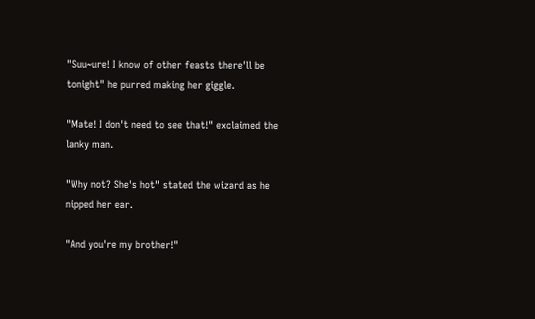"Suu~ure! I know of other feasts there'll be tonight" he purred making her giggle.

"Mate! I don't need to see that!" exclaimed the lanky man.

"Why not? She's hot" stated the wizard as he nipped her ear.

"And you're my brother!"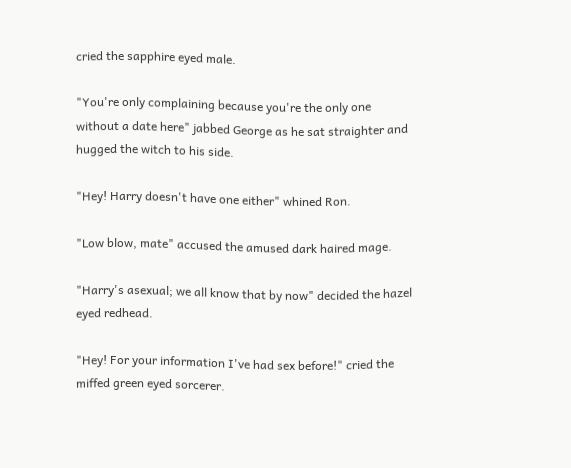cried the sapphire eyed male.

"You're only complaining because you're the only one without a date here" jabbed George as he sat straighter and hugged the witch to his side.

"Hey! Harry doesn't have one either" whined Ron.

"Low blow, mate" accused the amused dark haired mage.

"Harry's asexual; we all know that by now" decided the hazel eyed redhead.

"Hey! For your information I've had sex before!" cried the miffed green eyed sorcerer.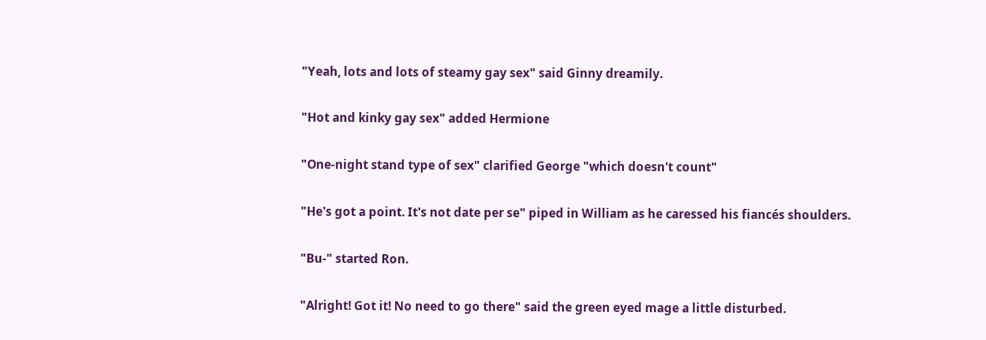"Yeah, lots and lots of steamy gay sex" said Ginny dreamily.

"Hot and kinky gay sex" added Hermione

"One-night stand type of sex" clarified George "which doesn't count"

"He's got a point. It's not date per se" piped in William as he caressed his fiancés shoulders.

"Bu-" started Ron.

"Alright! Got it! No need to go there" said the green eyed mage a little disturbed.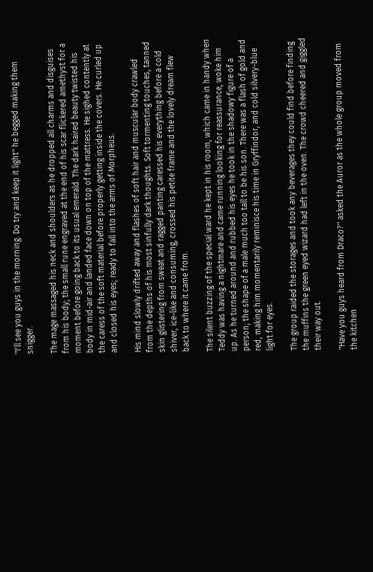"I'll see you guys in the morning. Do try and keep it light" he begged making them snigger.

The mage massaged his neck and shoulders as he dropped all charms and disguises from his body; the small rune engraved at the end of his scar flickered amethyst for a moment before going back to its usual emerald. The dark haired beauty twisted his body in mid-air and landed face down on top of the mattress. He sighed contently at the caress of the soft material before properly getting inside the covers. He curled up and closed his eyes; ready to fall into the arms of Morpheus.

His mind slowly drifted away and flashes of soft hair and muscular body crawled from the depths of his most sinfully dark thoughts. Soft tormenting touches, tanned skin glistering from sweat and ragged panting caressed his everything before a cold shiver, ice-like and consuming, crossed his petite frame and the lovely dream flew back to where it came from.

The silent buzzing of the special ward he kept in his room, which came in handy when Teddy was having a nightmare and came running looking for reassurance, woke him up. As he turned around and rubbed his eyes he took in the shadowy figure of a person; the shape of a male much too tall to be his son. There was a flash of gold and red, making him momentarily reminisce his time in Gryffindor, and cold silvery-blue light for eyes.

The group raided the storages and took any beverages they could find before finding the muffins the green eyed wizard had left in the oven. The crowd cheered and giggled their way out.

"Have you guys heard from Draco?" asked the Auror as the whole group moved from the kitchen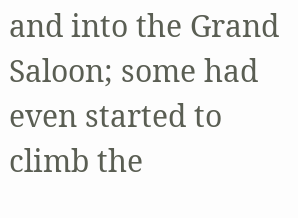and into the Grand Saloon; some had even started to climb the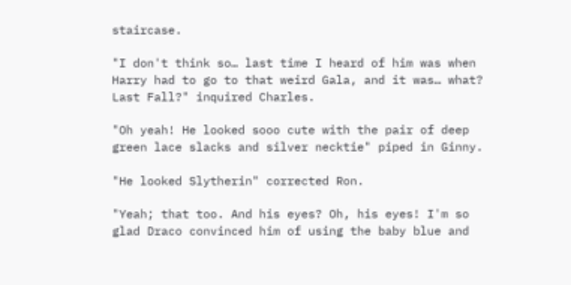staircase.

"I don't think so… last time I heard of him was when Harry had to go to that weird Gala, and it was… what? Last Fall?" inquired Charles.

"Oh yeah! He looked sooo cute with the pair of deep green lace slacks and silver necktie" piped in Ginny.

"He looked Slytherin" corrected Ron.

"Yeah; that too. And his eyes? Oh, his eyes! I'm so glad Draco convinced him of using the baby blue and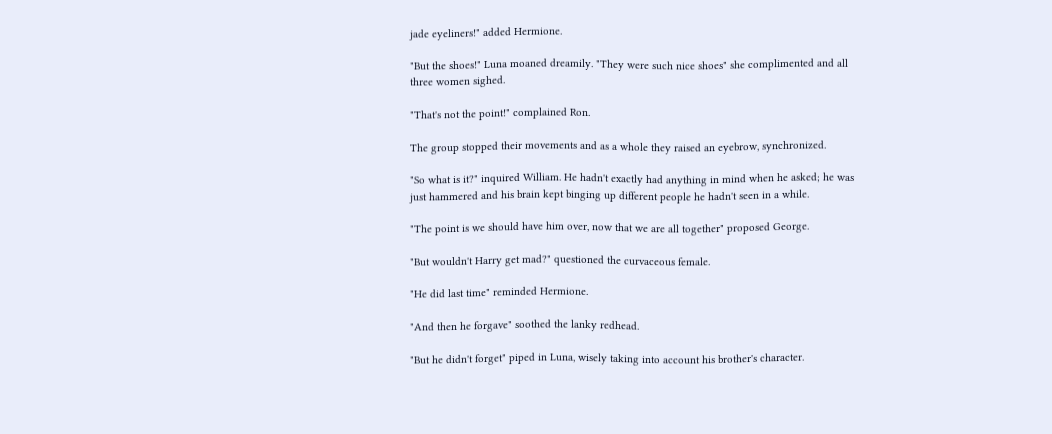jade eyeliners!" added Hermione.

"But the shoes!" Luna moaned dreamily. "They were such nice shoes" she complimented and all three women sighed.

"That's not the point!" complained Ron.

The group stopped their movements and as a whole they raised an eyebrow, synchronized.

"So what is it?" inquired William. He hadn't exactly had anything in mind when he asked; he was just hammered and his brain kept binging up different people he hadn't seen in a while.

"The point is we should have him over, now that we are all together" proposed George.

"But wouldn't Harry get mad?" questioned the curvaceous female.

"He did last time" reminded Hermione.

"And then he forgave" soothed the lanky redhead.

"But he didn't forget" piped in Luna, wisely taking into account his brother's character.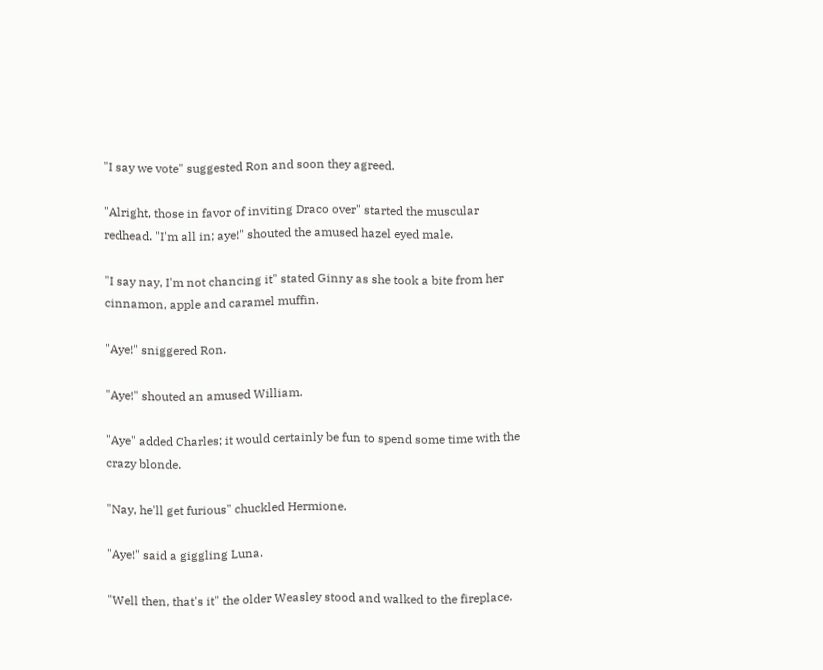"I say we vote" suggested Ron and soon they agreed.

"Alright, those in favor of inviting Draco over" started the muscular redhead. "I'm all in; aye!" shouted the amused hazel eyed male.

"I say nay, I'm not chancing it" stated Ginny as she took a bite from her cinnamon, apple and caramel muffin.

"Aye!" sniggered Ron.

"Aye!" shouted an amused William.

"Aye" added Charles; it would certainly be fun to spend some time with the crazy blonde.

"Nay, he'll get furious" chuckled Hermione.

"Aye!" said a giggling Luna.

"Well then, that's it" the older Weasley stood and walked to the fireplace.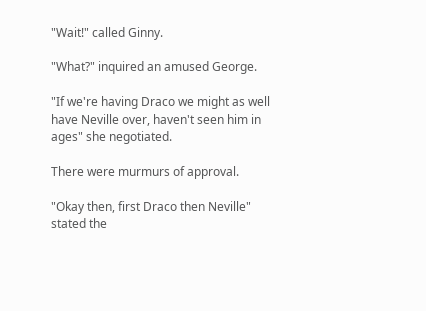"Wait!" called Ginny.

"What?" inquired an amused George.

"If we're having Draco we might as well have Neville over, haven't seen him in ages" she negotiated.

There were murmurs of approval.

"Okay then, first Draco then Neville" stated the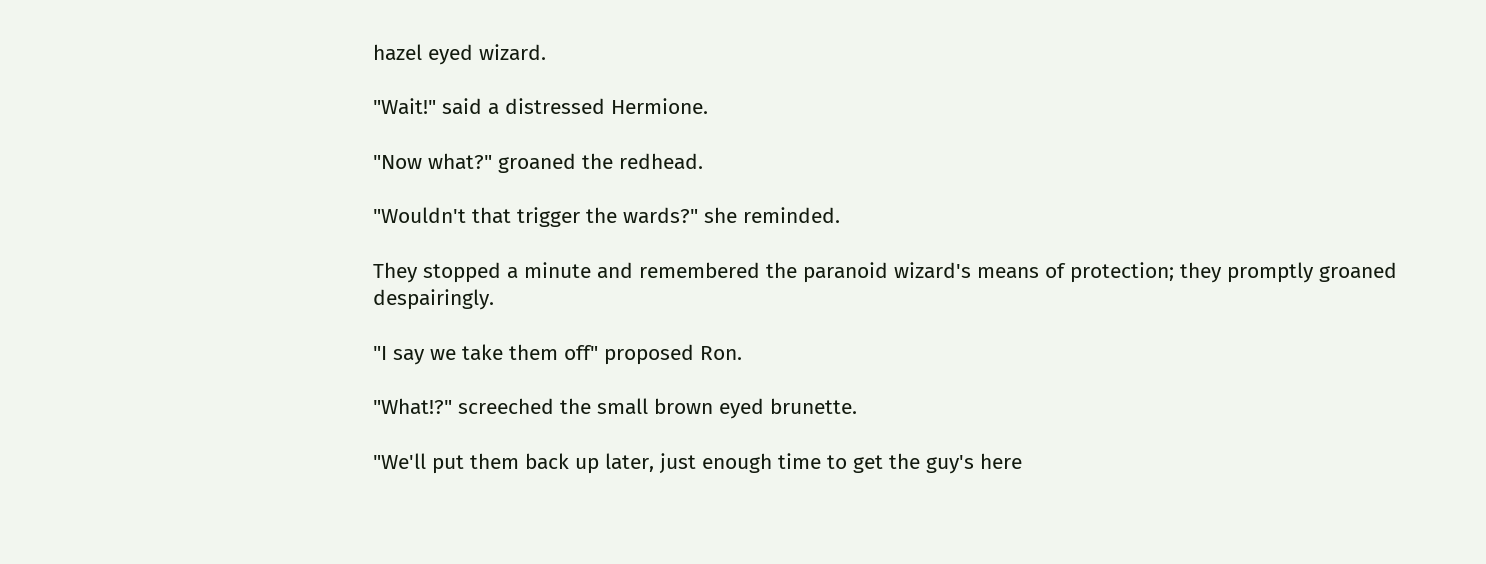hazel eyed wizard.

"Wait!" said a distressed Hermione.

"Now what?" groaned the redhead.

"Wouldn't that trigger the wards?" she reminded.

They stopped a minute and remembered the paranoid wizard's means of protection; they promptly groaned despairingly.

"I say we take them off" proposed Ron.

"What!?" screeched the small brown eyed brunette.

"We'll put them back up later, just enough time to get the guy's here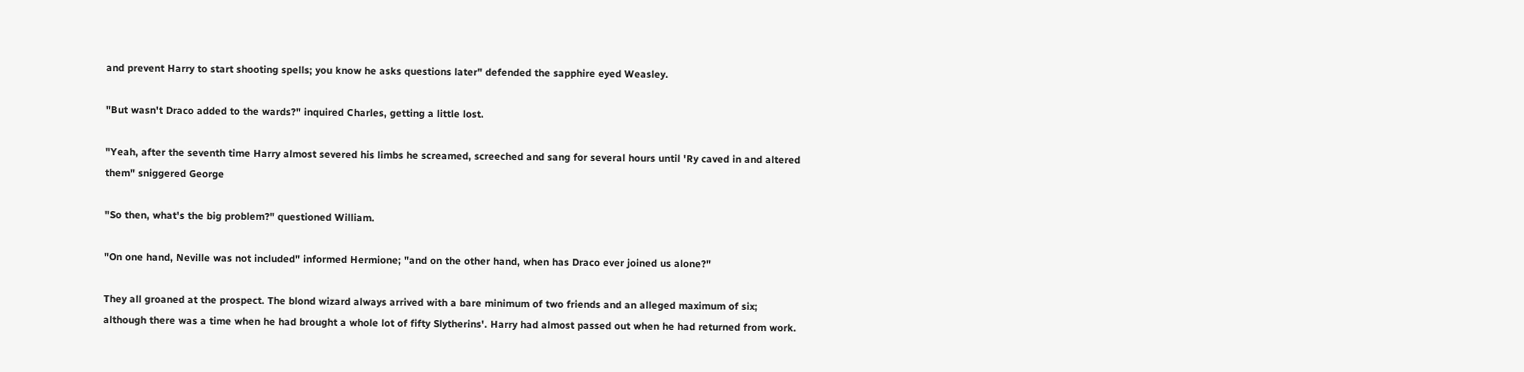and prevent Harry to start shooting spells; you know he asks questions later" defended the sapphire eyed Weasley.

"But wasn't Draco added to the wards?" inquired Charles, getting a little lost.

"Yeah, after the seventh time Harry almost severed his limbs he screamed, screeched and sang for several hours until 'Ry caved in and altered them" sniggered George

"So then, what's the big problem?" questioned William.

"On one hand, Neville was not included" informed Hermione; "and on the other hand, when has Draco ever joined us alone?"

They all groaned at the prospect. The blond wizard always arrived with a bare minimum of two friends and an alleged maximum of six; although there was a time when he had brought a whole lot of fifty Slytherins'. Harry had almost passed out when he had returned from work.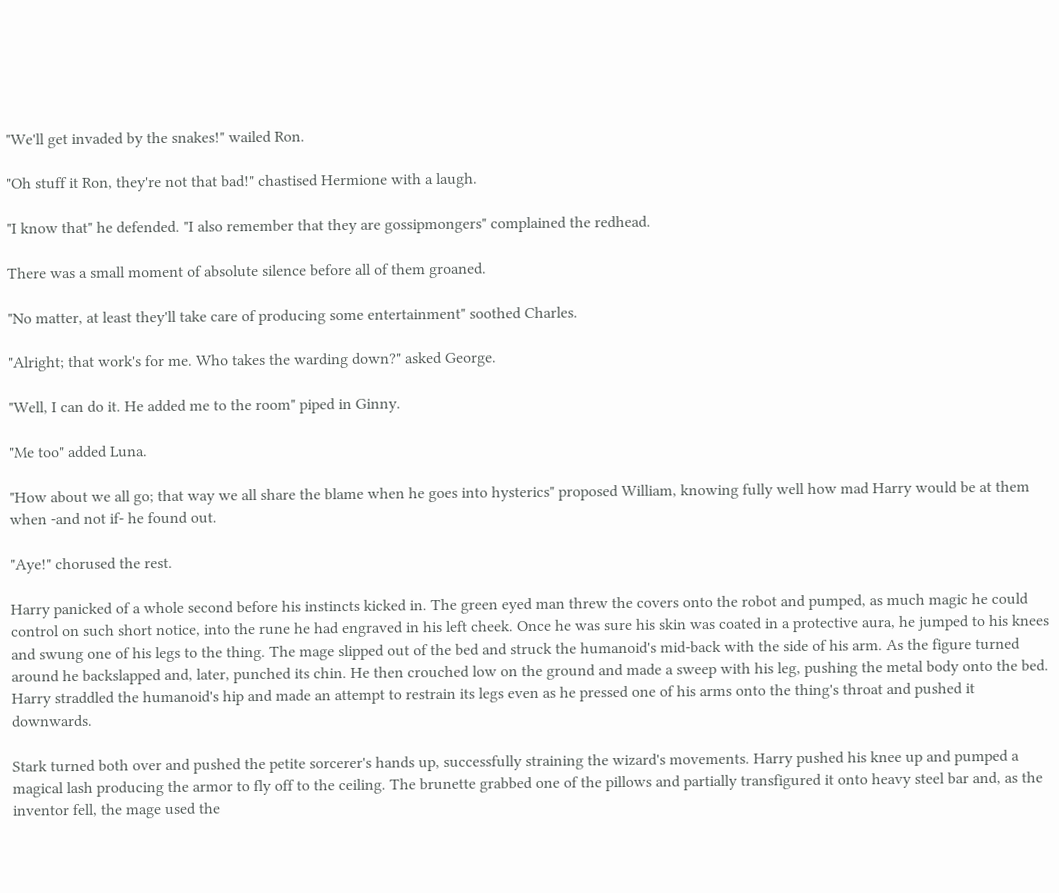"We'll get invaded by the snakes!" wailed Ron.

"Oh stuff it Ron, they're not that bad!" chastised Hermione with a laugh.

"I know that" he defended. "I also remember that they are gossipmongers" complained the redhead.

There was a small moment of absolute silence before all of them groaned.

"No matter, at least they'll take care of producing some entertainment" soothed Charles.

"Alright; that work's for me. Who takes the warding down?" asked George.

"Well, I can do it. He added me to the room" piped in Ginny.

"Me too" added Luna.

"How about we all go; that way we all share the blame when he goes into hysterics" proposed William, knowing fully well how mad Harry would be at them when -and not if- he found out.

"Aye!" chorused the rest.

Harry panicked of a whole second before his instincts kicked in. The green eyed man threw the covers onto the robot and pumped, as much magic he could control on such short notice, into the rune he had engraved in his left cheek. Once he was sure his skin was coated in a protective aura, he jumped to his knees and swung one of his legs to the thing. The mage slipped out of the bed and struck the humanoid's mid-back with the side of his arm. As the figure turned around he backslapped and, later, punched its chin. He then crouched low on the ground and made a sweep with his leg, pushing the metal body onto the bed. Harry straddled the humanoid's hip and made an attempt to restrain its legs even as he pressed one of his arms onto the thing's throat and pushed it downwards.

Stark turned both over and pushed the petite sorcerer's hands up, successfully straining the wizard's movements. Harry pushed his knee up and pumped a magical lash producing the armor to fly off to the ceiling. The brunette grabbed one of the pillows and partially transfigured it onto heavy steel bar and, as the inventor fell, the mage used the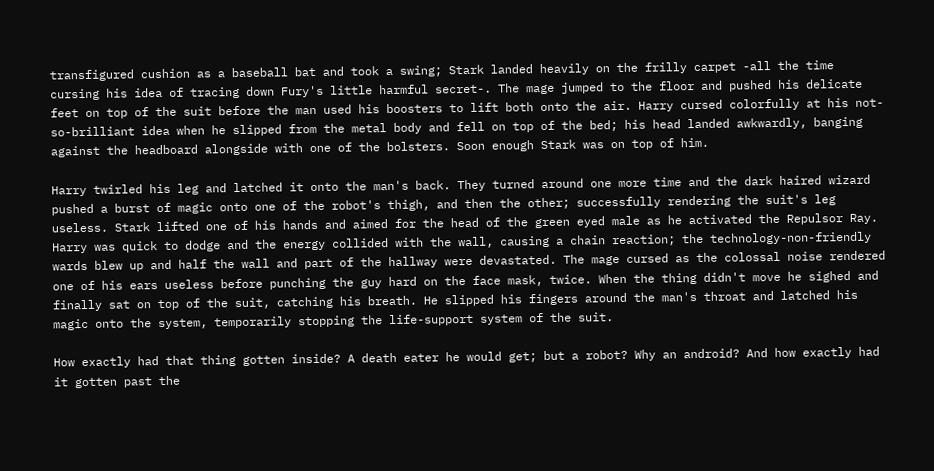transfigured cushion as a baseball bat and took a swing; Stark landed heavily on the frilly carpet -all the time cursing his idea of tracing down Fury's little harmful secret-. The mage jumped to the floor and pushed his delicate feet on top of the suit before the man used his boosters to lift both onto the air. Harry cursed colorfully at his not-so-brilliant idea when he slipped from the metal body and fell on top of the bed; his head landed awkwardly, banging against the headboard alongside with one of the bolsters. Soon enough Stark was on top of him.

Harry twirled his leg and latched it onto the man's back. They turned around one more time and the dark haired wizard pushed a burst of magic onto one of the robot's thigh, and then the other; successfully rendering the suit's leg useless. Stark lifted one of his hands and aimed for the head of the green eyed male as he activated the Repulsor Ray. Harry was quick to dodge and the energy collided with the wall, causing a chain reaction; the technology-non-friendly wards blew up and half the wall and part of the hallway were devastated. The mage cursed as the colossal noise rendered one of his ears useless before punching the guy hard on the face mask, twice. When the thing didn't move he sighed and finally sat on top of the suit, catching his breath. He slipped his fingers around the man's throat and latched his magic onto the system, temporarily stopping the life-support system of the suit.

How exactly had that thing gotten inside? A death eater he would get; but a robot? Why an android? And how exactly had it gotten past the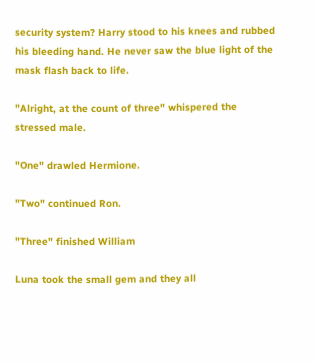security system? Harry stood to his knees and rubbed his bleeding hand. He never saw the blue light of the mask flash back to life.

"Alright, at the count of three" whispered the stressed male.

"One" drawled Hermione.

"Two" continued Ron.

"Three" finished William

Luna took the small gem and they all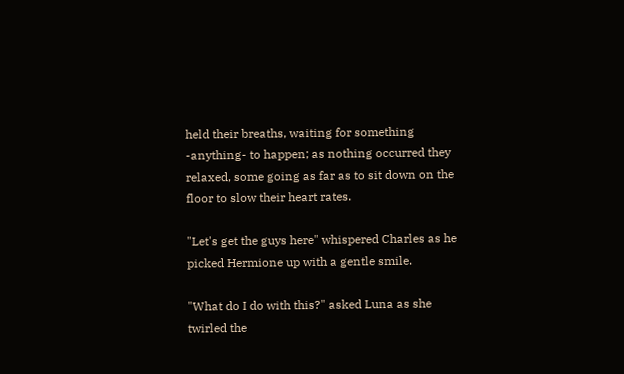held their breaths, waiting for something -anything- to happen; as nothing occurred they relaxed, some going as far as to sit down on the floor to slow their heart rates.

"Let's get the guys here" whispered Charles as he picked Hermione up with a gentle smile.

"What do I do with this?" asked Luna as she twirled the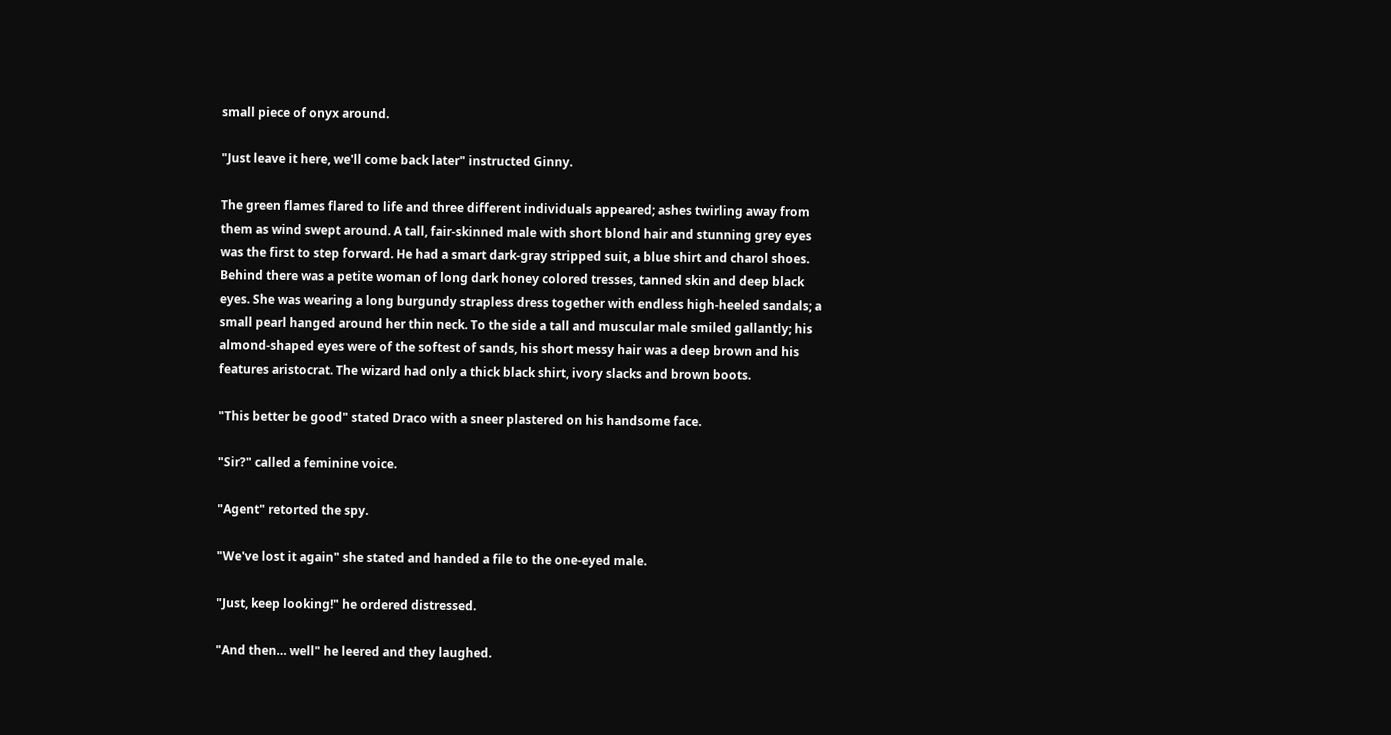small piece of onyx around.

"Just leave it here, we'll come back later" instructed Ginny.

The green flames flared to life and three different individuals appeared; ashes twirling away from them as wind swept around. A tall, fair-skinned male with short blond hair and stunning grey eyes was the first to step forward. He had a smart dark-gray stripped suit, a blue shirt and charol shoes. Behind there was a petite woman of long dark honey colored tresses, tanned skin and deep black eyes. She was wearing a long burgundy strapless dress together with endless high-heeled sandals; a small pearl hanged around her thin neck. To the side a tall and muscular male smiled gallantly; his almond-shaped eyes were of the softest of sands, his short messy hair was a deep brown and his features aristocrat. The wizard had only a thick black shirt, ivory slacks and brown boots.

"This better be good" stated Draco with a sneer plastered on his handsome face.

"Sir?" called a feminine voice.

"Agent" retorted the spy.

"We've lost it again" she stated and handed a file to the one-eyed male.

"Just, keep looking!" he ordered distressed.

"And then… well" he leered and they laughed.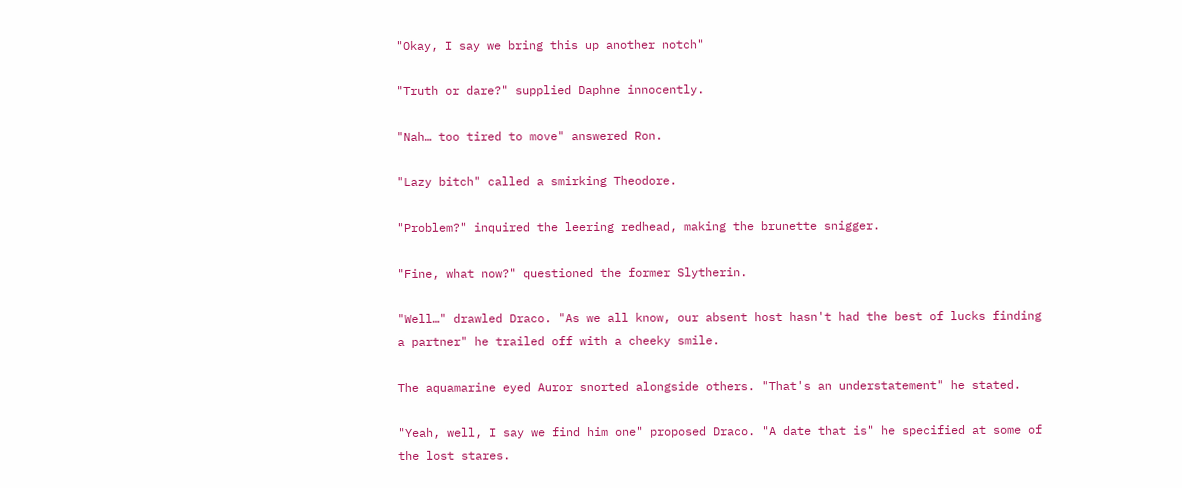"Okay, I say we bring this up another notch"

"Truth or dare?" supplied Daphne innocently.

"Nah… too tired to move" answered Ron.

"Lazy bitch" called a smirking Theodore.

"Problem?" inquired the leering redhead, making the brunette snigger.

"Fine, what now?" questioned the former Slytherin.

"Well…" drawled Draco. "As we all know, our absent host hasn't had the best of lucks finding a partner" he trailed off with a cheeky smile.

The aquamarine eyed Auror snorted alongside others. "That's an understatement" he stated.

"Yeah, well, I say we find him one" proposed Draco. "A date that is" he specified at some of the lost stares.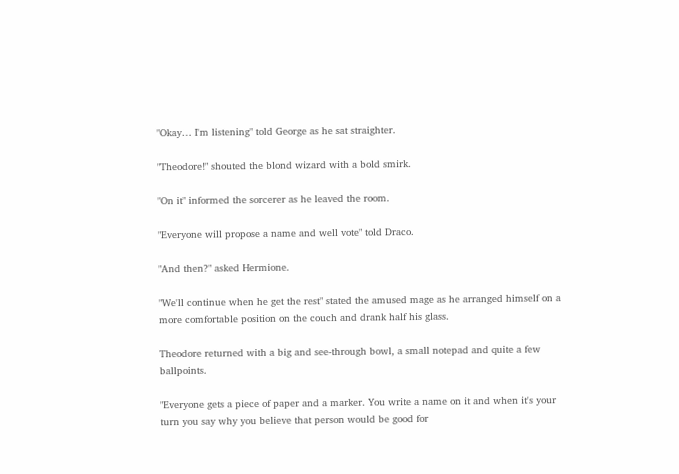"Okay… I'm listening" told George as he sat straighter.

"Theodore!" shouted the blond wizard with a bold smirk.

"On it" informed the sorcerer as he leaved the room.

"Everyone will propose a name and well vote" told Draco.

"And then?" asked Hermione.

"We'll continue when he get the rest" stated the amused mage as he arranged himself on a more comfortable position on the couch and drank half his glass.

Theodore returned with a big and see-through bowl, a small notepad and quite a few ballpoints.

"Everyone gets a piece of paper and a marker. You write a name on it and when it's your turn you say why you believe that person would be good for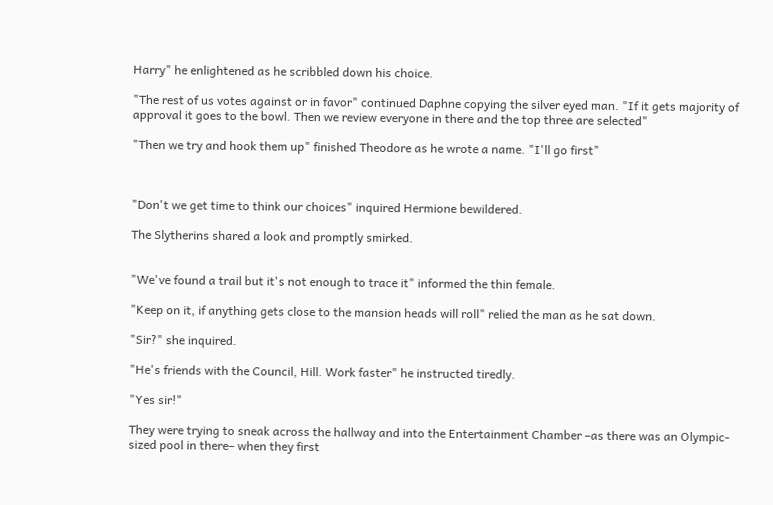Harry" he enlightened as he scribbled down his choice.

"The rest of us votes against or in favor" continued Daphne copying the silver eyed man. "If it gets majority of approval it goes to the bowl. Then we review everyone in there and the top three are selected"

"Then we try and hook them up" finished Theodore as he wrote a name. "I'll go first"



"Don't we get time to think our choices" inquired Hermione bewildered.

The Slytherins shared a look and promptly smirked.


"We've found a trail but it's not enough to trace it" informed the thin female.

"Keep on it, if anything gets close to the mansion heads will roll" relied the man as he sat down.

"Sir?" she inquired.

"He's friends with the Council, Hill. Work faster" he instructed tiredly.

"Yes sir!"

They were trying to sneak across the hallway and into the Entertainment Chamber –as there was an Olympic-sized pool in there– when they first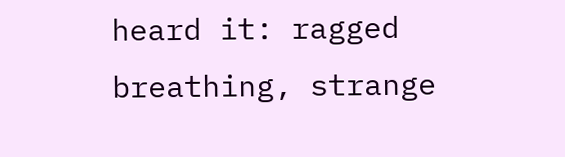heard it: ragged breathing, strange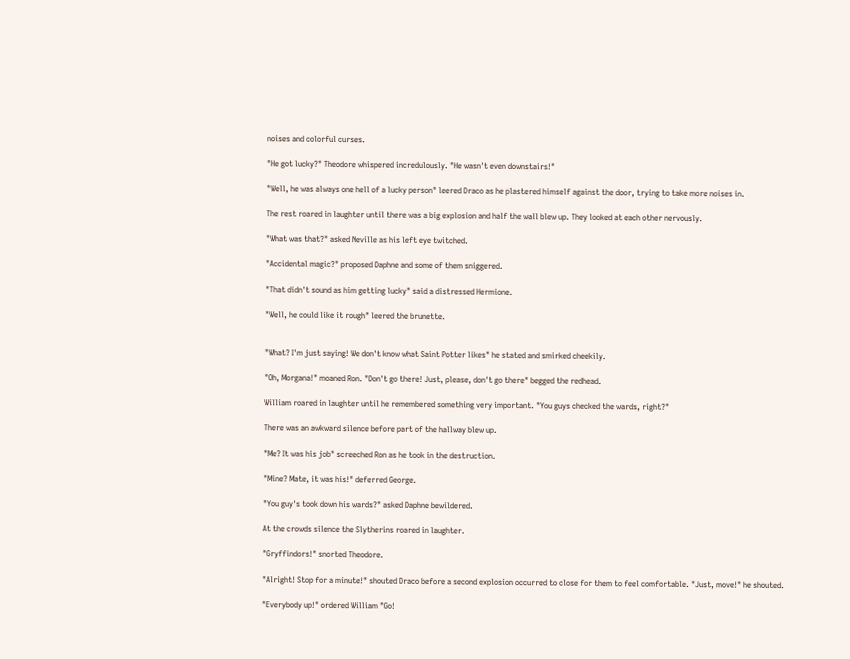noises and colorful curses.

"He got lucky?" Theodore whispered incredulously. "He wasn't even downstairs!"

"Well, he was always one hell of a lucky person" leered Draco as he plastered himself against the door, trying to take more noises in.

The rest roared in laughter until there was a big explosion and half the wall blew up. They looked at each other nervously.

"What was that?" asked Neville as his left eye twitched.

"Accidental magic?" proposed Daphne and some of them sniggered.

"That didn't sound as him getting lucky" said a distressed Hermione.

"Well, he could like it rough" leered the brunette.


"What? I'm just saying! We don't know what Saint Potter likes" he stated and smirked cheekily.

"Oh, Morgana!" moaned Ron. "Don't go there! Just, please, don't go there" begged the redhead.

William roared in laughter until he remembered something very important. "You guys checked the wards, right?"

There was an awkward silence before part of the hallway blew up.

"Me? It was his job" screeched Ron as he took in the destruction.

"Mine? Mate, it was his!" deferred George.

"You guy's took down his wards?" asked Daphne bewildered.

At the crowds silence the Slytherins roared in laughter.

"Gryffindors!" snorted Theodore.

"Alright! Stop for a minute!" shouted Draco before a second explosion occurred to close for them to feel comfortable. "Just, move!" he shouted.

"Everybody up!" ordered William "Go!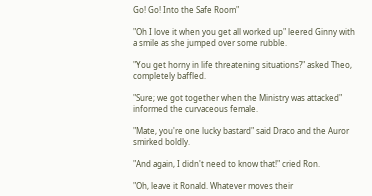Go! Go! Into the Safe Room"

"Oh I love it when you get all worked up" leered Ginny with a smile as she jumped over some rubble.

"You get horny in life threatening situations?" asked Theo, completely baffled.

"Sure; we got together when the Ministry was attacked" informed the curvaceous female.

"Mate, you're one lucky bastard" said Draco and the Auror smirked boldly.

"And again, I didn't need to know that!" cried Ron.

"Oh, leave it Ronald. Whatever moves their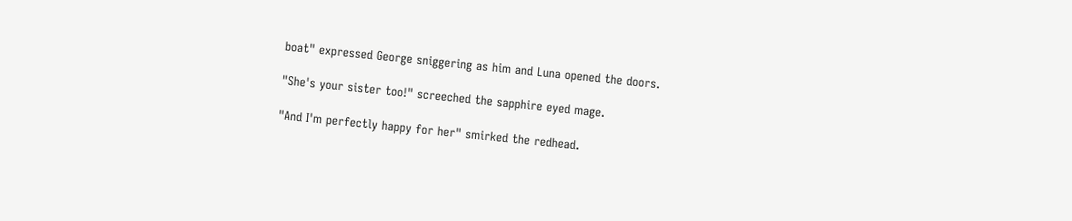boat" expressed George sniggering as him and Luna opened the doors.

"She's your sister too!" screeched the sapphire eyed mage.

"And I'm perfectly happy for her" smirked the redhead.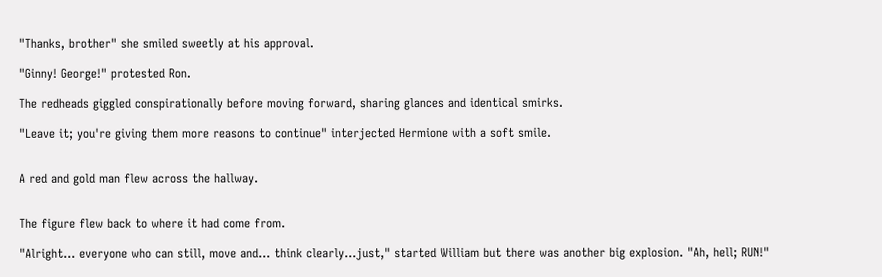"Thanks, brother" she smiled sweetly at his approval.

"Ginny! George!" protested Ron.

The redheads giggled conspirationally before moving forward, sharing glances and identical smirks.

"Leave it; you're giving them more reasons to continue" interjected Hermione with a soft smile.


A red and gold man flew across the hallway.


The figure flew back to where it had come from.

"Alright... everyone who can still, move and… think clearly...just," started William but there was another big explosion. "Ah, hell; RUN!"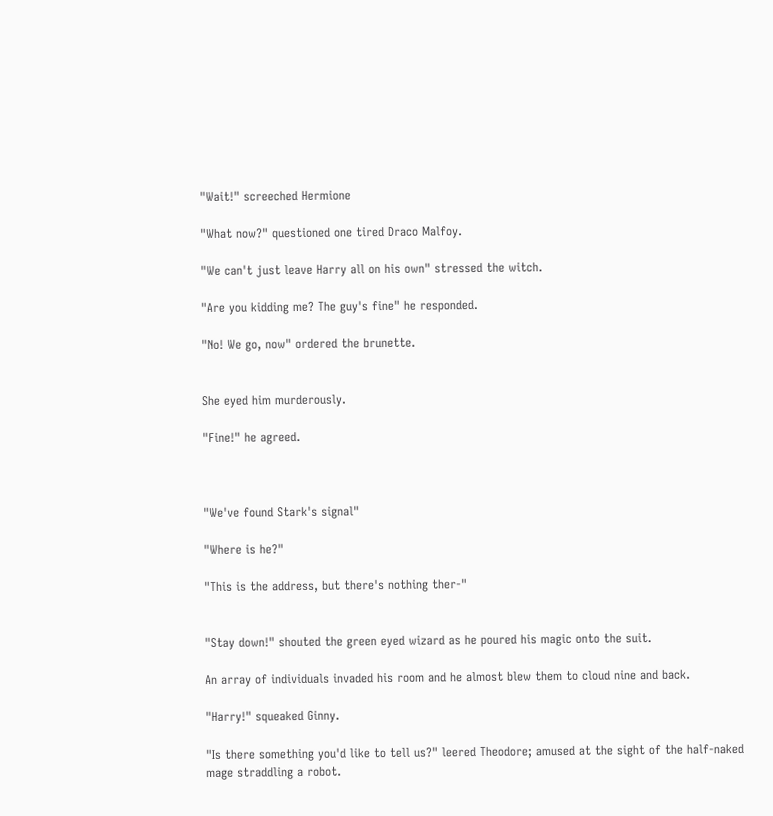"Wait!" screeched Hermione

"What now?" questioned one tired Draco Malfoy.

"We can't just leave Harry all on his own" stressed the witch.

"Are you kidding me? The guy's fine" he responded.

"No! We go, now" ordered the brunette.


She eyed him murderously.

"Fine!" he agreed.



"We've found Stark's signal"

"Where is he?"

"This is the address, but there's nothing ther-"


"Stay down!" shouted the green eyed wizard as he poured his magic onto the suit.

An array of individuals invaded his room and he almost blew them to cloud nine and back.

"Harry!" squeaked Ginny.

"Is there something you'd like to tell us?" leered Theodore; amused at the sight of the half-naked mage straddling a robot.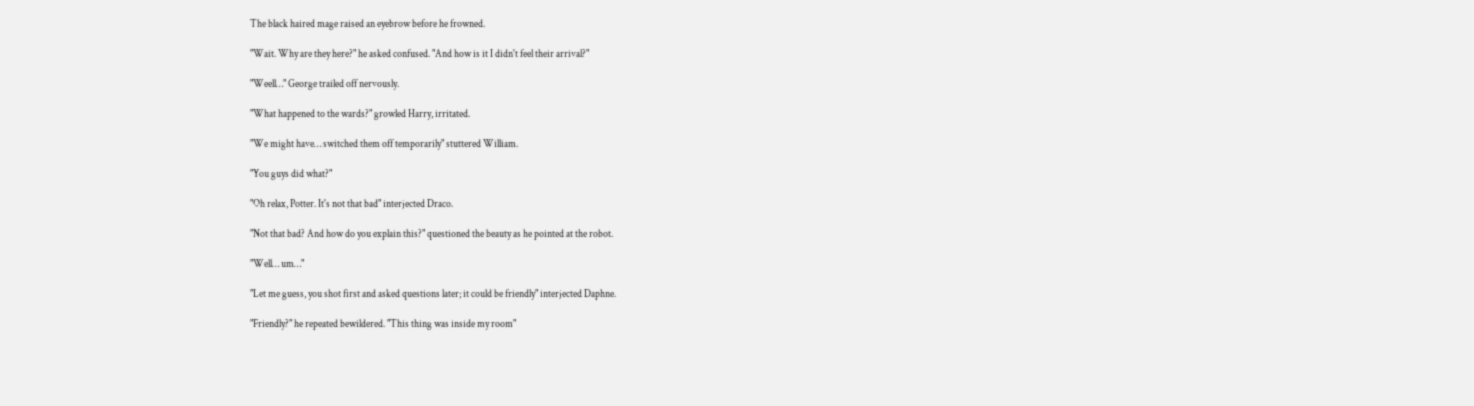The black haired mage raised an eyebrow before he frowned.

"Wait. Why are they here?" he asked confused. "And how is it I didn't feel their arrival?"

"Weell…" George trailed off nervously.

"What happened to the wards?" growled Harry, irritated.

"We might have… switched them off temporarily" stuttered William.

"You guys did what?"

"Oh relax, Potter. It's not that bad" interjected Draco.

"Not that bad? And how do you explain this?" questioned the beauty as he pointed at the robot.

"Well… um…"

"Let me guess, you shot first and asked questions later; it could be friendly" interjected Daphne.

"Friendly?" he repeated bewildered. "This thing was inside my room"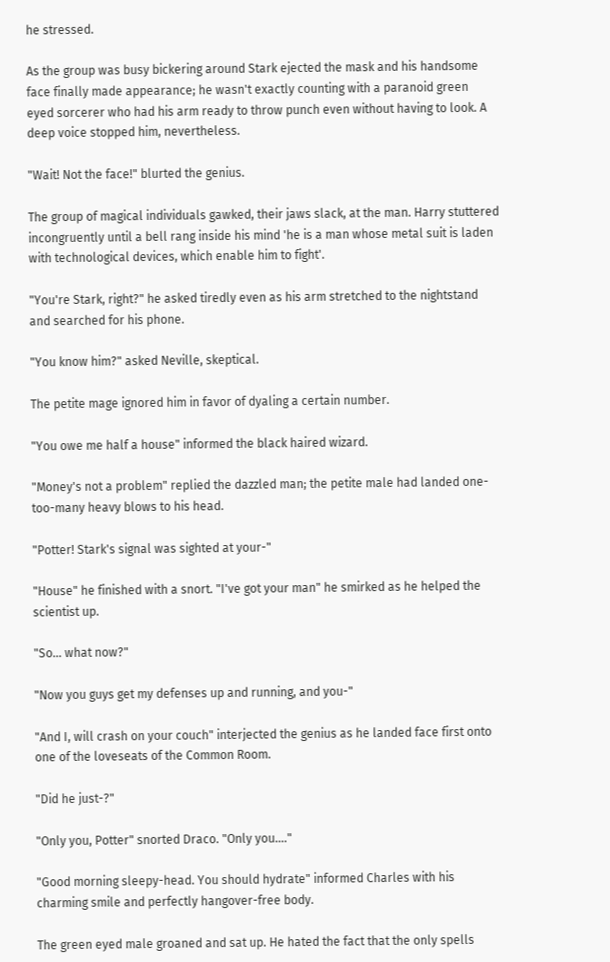he stressed.

As the group was busy bickering around Stark ejected the mask and his handsome face finally made appearance; he wasn't exactly counting with a paranoid green eyed sorcerer who had his arm ready to throw punch even without having to look. A deep voice stopped him, nevertheless.

"Wait! Not the face!" blurted the genius.

The group of magical individuals gawked, their jaws slack, at the man. Harry stuttered incongruently until a bell rang inside his mind 'he is a man whose metal suit is laden with technological devices, which enable him to fight'.

"You're Stark, right?" he asked tiredly even as his arm stretched to the nightstand and searched for his phone.

"You know him?" asked Neville, skeptical.

The petite mage ignored him in favor of dyaling a certain number.

"You owe me half a house" informed the black haired wizard.

"Money's not a problem" replied the dazzled man; the petite male had landed one-too-many heavy blows to his head.

"Potter! Stark's signal was sighted at your-"

"House" he finished with a snort. "I've got your man" he smirked as he helped the scientist up.

"So… what now?"

"Now you guys get my defenses up and running, and you-"

"And I, will crash on your couch" interjected the genius as he landed face first onto one of the loveseats of the Common Room.

"Did he just-?"

"Only you, Potter" snorted Draco. "Only you…."

"Good morning sleepy-head. You should hydrate" informed Charles with his charming smile and perfectly hangover-free body.

The green eyed male groaned and sat up. He hated the fact that the only spells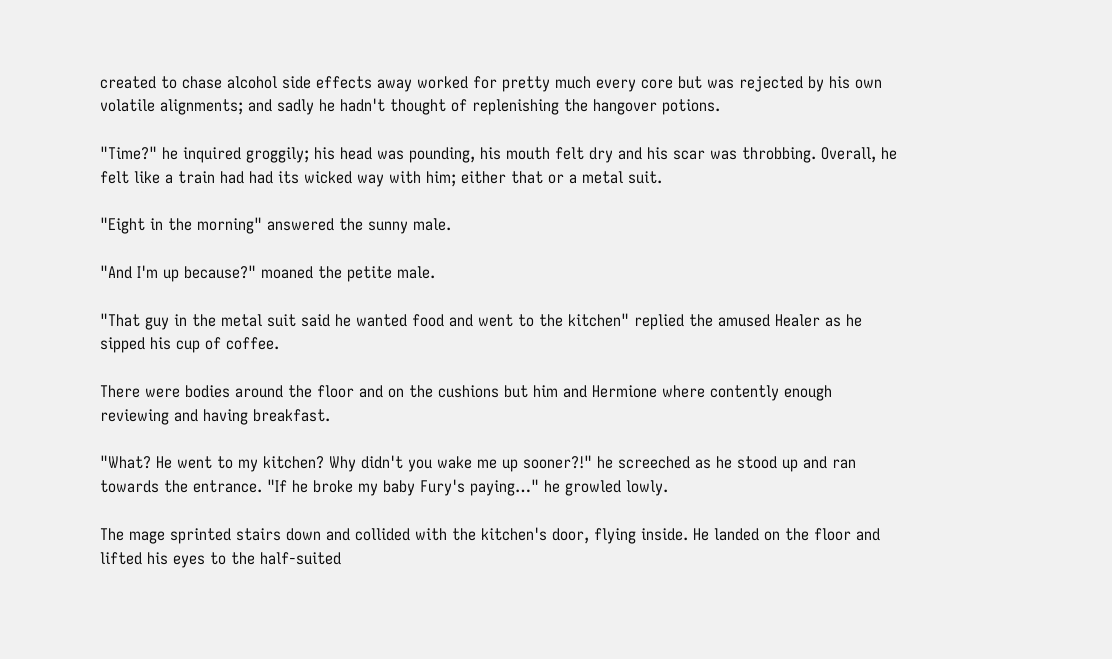created to chase alcohol side effects away worked for pretty much every core but was rejected by his own volatile alignments; and sadly he hadn't thought of replenishing the hangover potions.

"Time?" he inquired groggily; his head was pounding, his mouth felt dry and his scar was throbbing. Overall, he felt like a train had had its wicked way with him; either that or a metal suit.

"Eight in the morning" answered the sunny male.

"And I'm up because?" moaned the petite male.

"That guy in the metal suit said he wanted food and went to the kitchen" replied the amused Healer as he sipped his cup of coffee.

There were bodies around the floor and on the cushions but him and Hermione where contently enough reviewing and having breakfast.

"What? He went to my kitchen? Why didn't you wake me up sooner?!" he screeched as he stood up and ran towards the entrance. "If he broke my baby Fury's paying…" he growled lowly.

The mage sprinted stairs down and collided with the kitchen's door, flying inside. He landed on the floor and lifted his eyes to the half-suited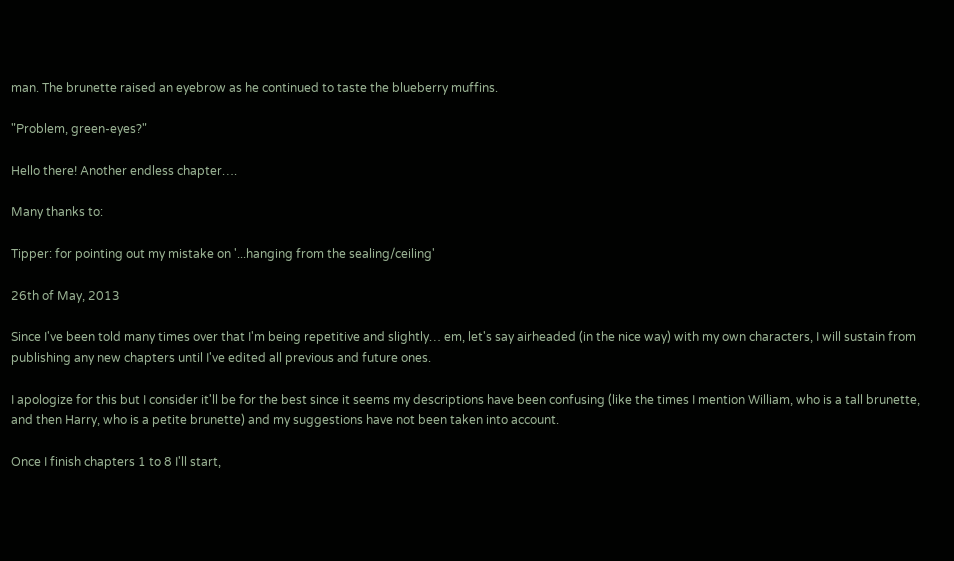man. The brunette raised an eyebrow as he continued to taste the blueberry muffins.

"Problem, green-eyes?"

Hello there! Another endless chapter….

Many thanks to:

Tipper: for pointing out my mistake on '...hanging from the sealing/ceiling'

26th of May, 2013

Since I've been told many times over that I'm being repetitive and slightly… em, let's say airheaded (in the nice way) with my own characters, I will sustain from publishing any new chapters until I've edited all previous and future ones.

I apologize for this but I consider it'll be for the best since it seems my descriptions have been confusing (like the times I mention William, who is a tall brunette, and then Harry, who is a petite brunette) and my suggestions have not been taken into account.

Once I finish chapters 1 to 8 I'll start,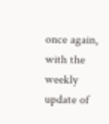once again, with the weekly update of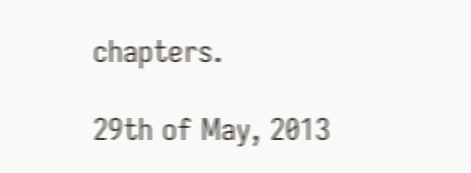chapters.

29th of May, 2013